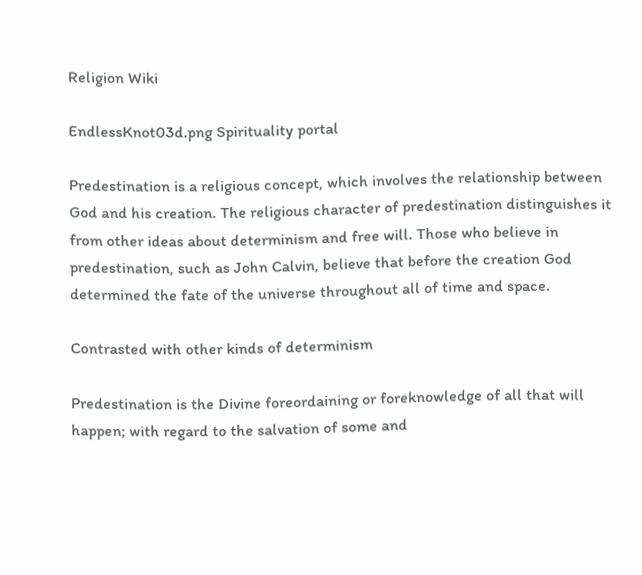Religion Wiki

EndlessKnot03d.png Spirituality portal

Predestination is a religious concept, which involves the relationship between God and his creation. The religious character of predestination distinguishes it from other ideas about determinism and free will. Those who believe in predestination, such as John Calvin, believe that before the creation God determined the fate of the universe throughout all of time and space.

Contrasted with other kinds of determinism

Predestination is the Divine foreordaining or foreknowledge of all that will happen; with regard to the salvation of some and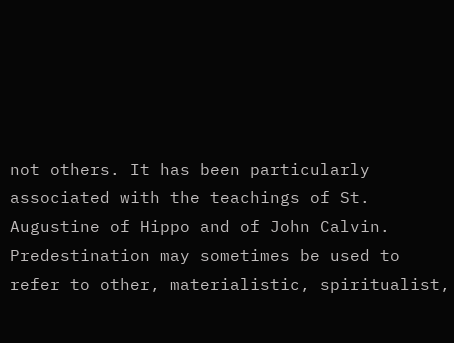not others. It has been particularly associated with the teachings of St. Augustine of Hippo and of John Calvin. Predestination may sometimes be used to refer to other, materialistic, spiritualist,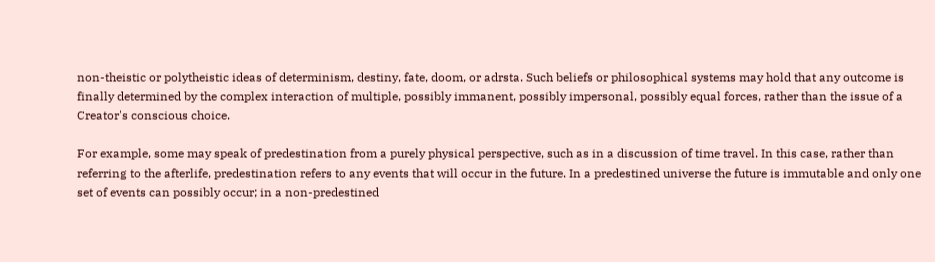non-theistic or polytheistic ideas of determinism, destiny, fate, doom, or adrsta. Such beliefs or philosophical systems may hold that any outcome is finally determined by the complex interaction of multiple, possibly immanent, possibly impersonal, possibly equal forces, rather than the issue of a Creator's conscious choice.

For example, some may speak of predestination from a purely physical perspective, such as in a discussion of time travel. In this case, rather than referring to the afterlife, predestination refers to any events that will occur in the future. In a predestined universe the future is immutable and only one set of events can possibly occur; in a non-predestined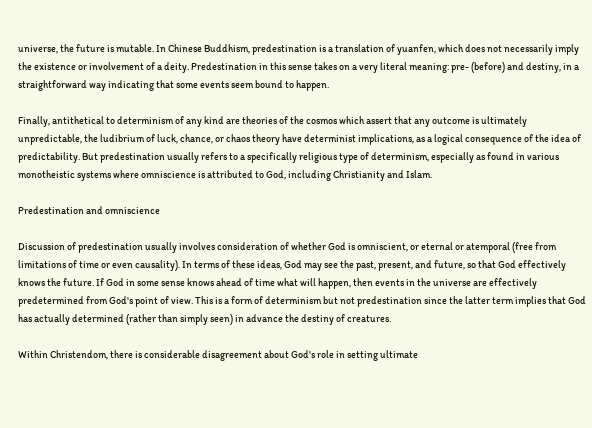universe, the future is mutable. In Chinese Buddhism, predestination is a translation of yuanfen, which does not necessarily imply the existence or involvement of a deity. Predestination in this sense takes on a very literal meaning: pre- (before) and destiny, in a straightforward way indicating that some events seem bound to happen.

Finally, antithetical to determinism of any kind are theories of the cosmos which assert that any outcome is ultimately unpredictable, the ludibrium of luck, chance, or chaos theory have determinist implications, as a logical consequence of the idea of predictability. But predestination usually refers to a specifically religious type of determinism, especially as found in various monotheistic systems where omniscience is attributed to God, including Christianity and Islam.

Predestination and omniscience

Discussion of predestination usually involves consideration of whether God is omniscient, or eternal or atemporal (free from limitations of time or even causality). In terms of these ideas, God may see the past, present, and future, so that God effectively knows the future. If God in some sense knows ahead of time what will happen, then events in the universe are effectively predetermined from God's point of view. This is a form of determinism but not predestination since the latter term implies that God has actually determined (rather than simply seen) in advance the destiny of creatures.

Within Christendom, there is considerable disagreement about God's role in setting ultimate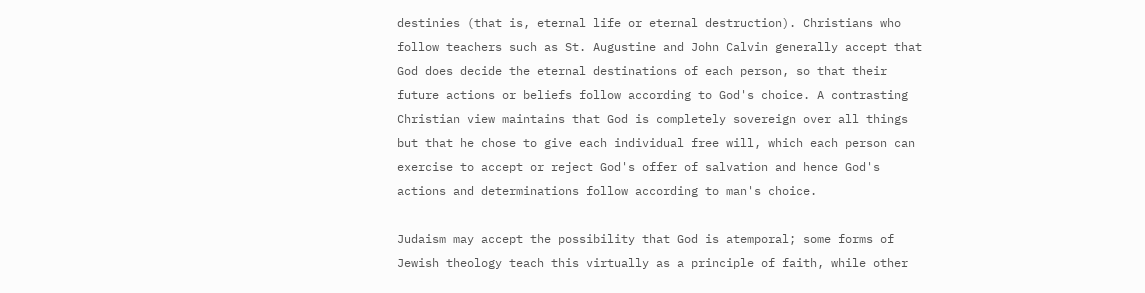destinies (that is, eternal life or eternal destruction). Christians who follow teachers such as St. Augustine and John Calvin generally accept that God does decide the eternal destinations of each person, so that their future actions or beliefs follow according to God's choice. A contrasting Christian view maintains that God is completely sovereign over all things but that he chose to give each individual free will, which each person can exercise to accept or reject God's offer of salvation and hence God's actions and determinations follow according to man's choice.

Judaism may accept the possibility that God is atemporal; some forms of Jewish theology teach this virtually as a principle of faith, while other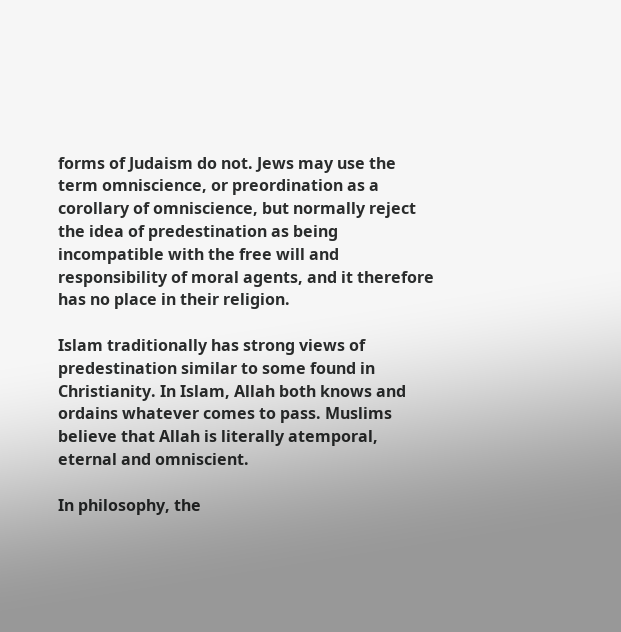forms of Judaism do not. Jews may use the term omniscience, or preordination as a corollary of omniscience, but normally reject the idea of predestination as being incompatible with the free will and responsibility of moral agents, and it therefore has no place in their religion.

Islam traditionally has strong views of predestination similar to some found in Christianity. In Islam, Allah both knows and ordains whatever comes to pass. Muslims believe that Allah is literally atemporal, eternal and omniscient.

In philosophy, the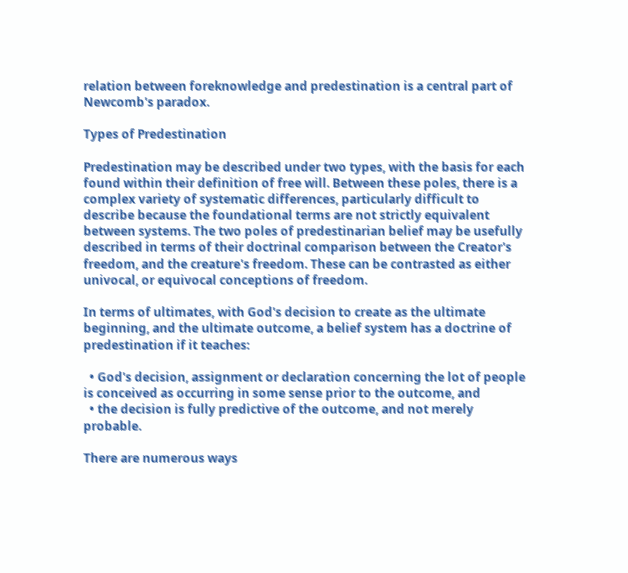relation between foreknowledge and predestination is a central part of Newcomb's paradox.

Types of Predestination

Predestination may be described under two types, with the basis for each found within their definition of free will. Between these poles, there is a complex variety of systematic differences, particularly difficult to describe because the foundational terms are not strictly equivalent between systems. The two poles of predestinarian belief may be usefully described in terms of their doctrinal comparison between the Creator's freedom, and the creature's freedom. These can be contrasted as either univocal, or equivocal conceptions of freedom.

In terms of ultimates, with God's decision to create as the ultimate beginning, and the ultimate outcome, a belief system has a doctrine of predestination if it teaches:

  • God's decision, assignment or declaration concerning the lot of people is conceived as occurring in some sense prior to the outcome, and
  • the decision is fully predictive of the outcome, and not merely probable.

There are numerous ways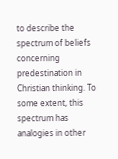to describe the spectrum of beliefs concerning predestination in Christian thinking. To some extent, this spectrum has analogies in other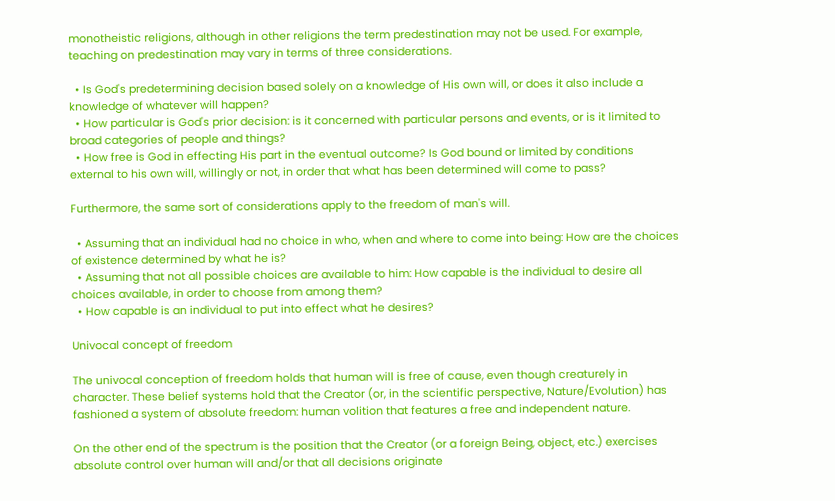monotheistic religions, although in other religions the term predestination may not be used. For example, teaching on predestination may vary in terms of three considerations.

  • Is God's predetermining decision based solely on a knowledge of His own will, or does it also include a knowledge of whatever will happen?
  • How particular is God's prior decision: is it concerned with particular persons and events, or is it limited to broad categories of people and things?
  • How free is God in effecting His part in the eventual outcome? Is God bound or limited by conditions external to his own will, willingly or not, in order that what has been determined will come to pass?

Furthermore, the same sort of considerations apply to the freedom of man's will.

  • Assuming that an individual had no choice in who, when and where to come into being: How are the choices of existence determined by what he is?
  • Assuming that not all possible choices are available to him: How capable is the individual to desire all choices available, in order to choose from among them?
  • How capable is an individual to put into effect what he desires?

Univocal concept of freedom

The univocal conception of freedom holds that human will is free of cause, even though creaturely in character. These belief systems hold that the Creator (or, in the scientific perspective, Nature/Evolution) has fashioned a system of absolute freedom: human volition that features a free and independent nature.

On the other end of the spectrum is the position that the Creator (or a foreign Being, object, etc.) exercises absolute control over human will and/or that all decisions originate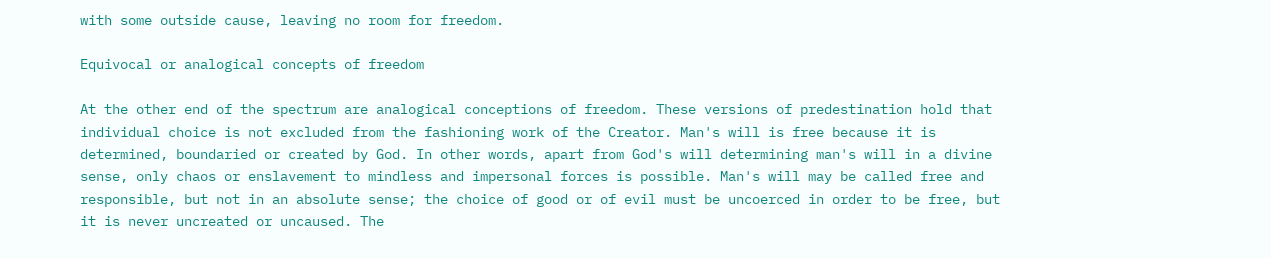with some outside cause, leaving no room for freedom.

Equivocal or analogical concepts of freedom

At the other end of the spectrum are analogical conceptions of freedom. These versions of predestination hold that individual choice is not excluded from the fashioning work of the Creator. Man's will is free because it is determined, boundaried or created by God. In other words, apart from God's will determining man's will in a divine sense, only chaos or enslavement to mindless and impersonal forces is possible. Man's will may be called free and responsible, but not in an absolute sense; the choice of good or of evil must be uncoerced in order to be free, but it is never uncreated or uncaused. The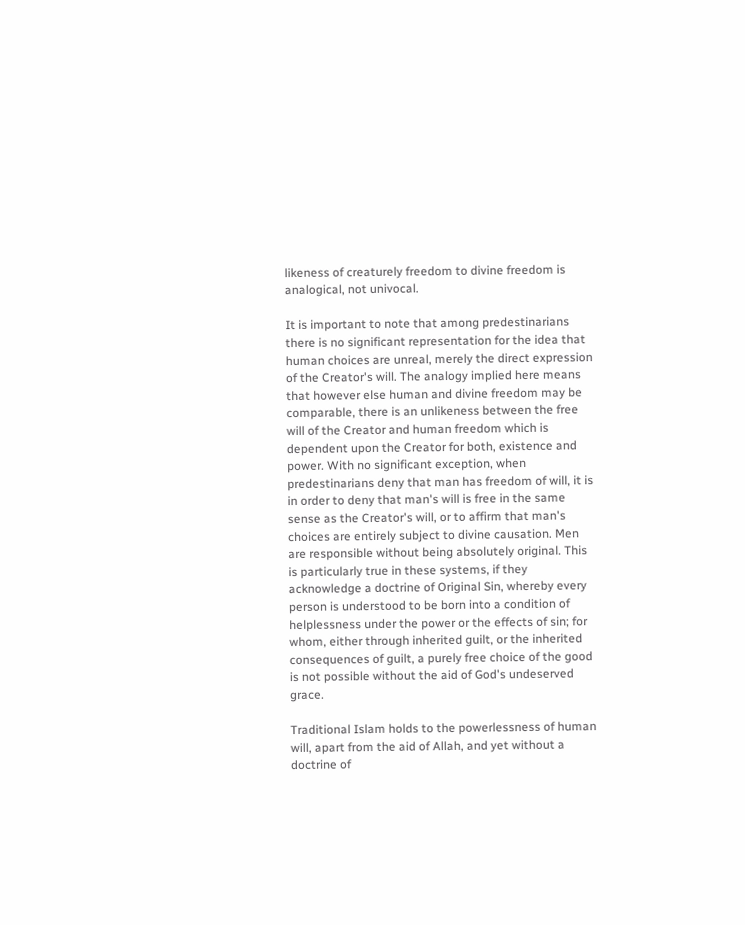likeness of creaturely freedom to divine freedom is analogical, not univocal.

It is important to note that among predestinarians there is no significant representation for the idea that human choices are unreal, merely the direct expression of the Creator's will. The analogy implied here means that however else human and divine freedom may be comparable, there is an unlikeness between the free will of the Creator and human freedom which is dependent upon the Creator for both, existence and power. With no significant exception, when predestinarians deny that man has freedom of will, it is in order to deny that man's will is free in the same sense as the Creator's will, or to affirm that man's choices are entirely subject to divine causation. Men are responsible without being absolutely original. This is particularly true in these systems, if they acknowledge a doctrine of Original Sin, whereby every person is understood to be born into a condition of helplessness under the power or the effects of sin; for whom, either through inherited guilt, or the inherited consequences of guilt, a purely free choice of the good is not possible without the aid of God's undeserved grace.

Traditional Islam holds to the powerlessness of human will, apart from the aid of Allah, and yet without a doctrine of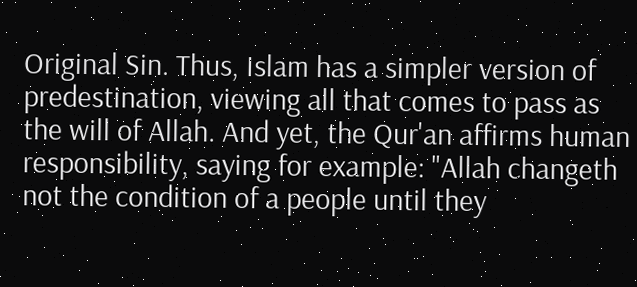Original Sin. Thus, Islam has a simpler version of predestination, viewing all that comes to pass as the will of Allah. And yet, the Qur'an affirms human responsibility, saying for example: "Allah changeth not the condition of a people until they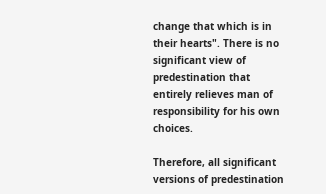change that which is in their hearts". There is no significant view of predestination that entirely relieves man of responsibility for his own choices.

Therefore, all significant versions of predestination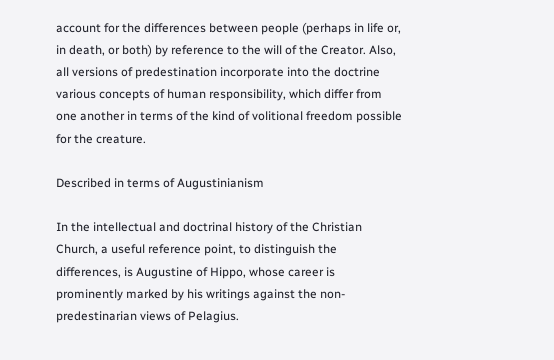account for the differences between people (perhaps in life or, in death, or both) by reference to the will of the Creator. Also, all versions of predestination incorporate into the doctrine various concepts of human responsibility, which differ from one another in terms of the kind of volitional freedom possible for the creature.

Described in terms of Augustinianism

In the intellectual and doctrinal history of the Christian Church, a useful reference point, to distinguish the differences, is Augustine of Hippo, whose career is prominently marked by his writings against the non-predestinarian views of Pelagius.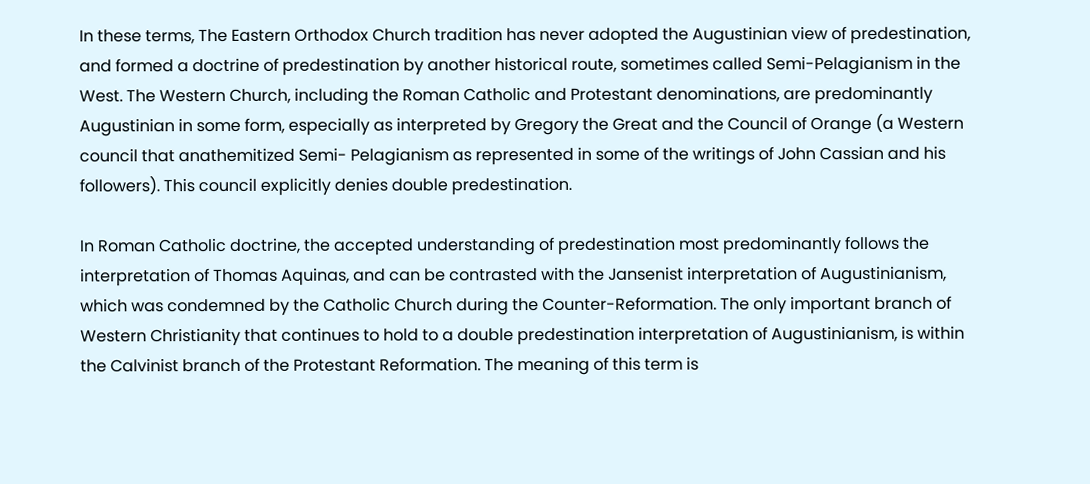In these terms, The Eastern Orthodox Church tradition has never adopted the Augustinian view of predestination, and formed a doctrine of predestination by another historical route, sometimes called Semi-Pelagianism in the West. The Western Church, including the Roman Catholic and Protestant denominations, are predominantly Augustinian in some form, especially as interpreted by Gregory the Great and the Council of Orange (a Western council that anathemitized Semi- Pelagianism as represented in some of the writings of John Cassian and his followers). This council explicitly denies double predestination.

In Roman Catholic doctrine, the accepted understanding of predestination most predominantly follows the interpretation of Thomas Aquinas, and can be contrasted with the Jansenist interpretation of Augustinianism, which was condemned by the Catholic Church during the Counter-Reformation. The only important branch of Western Christianity that continues to hold to a double predestination interpretation of Augustinianism, is within the Calvinist branch of the Protestant Reformation. The meaning of this term is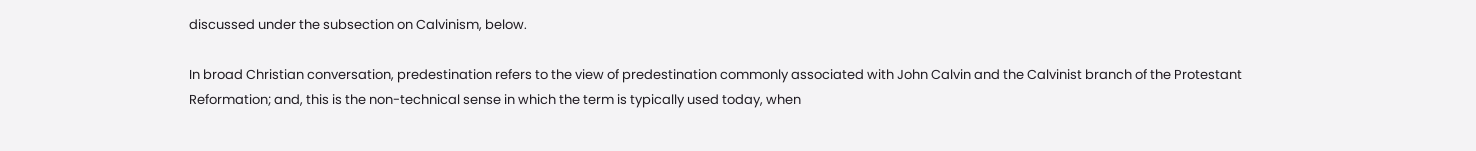discussed under the subsection on Calvinism, below.

In broad Christian conversation, predestination refers to the view of predestination commonly associated with John Calvin and the Calvinist branch of the Protestant Reformation; and, this is the non-technical sense in which the term is typically used today, when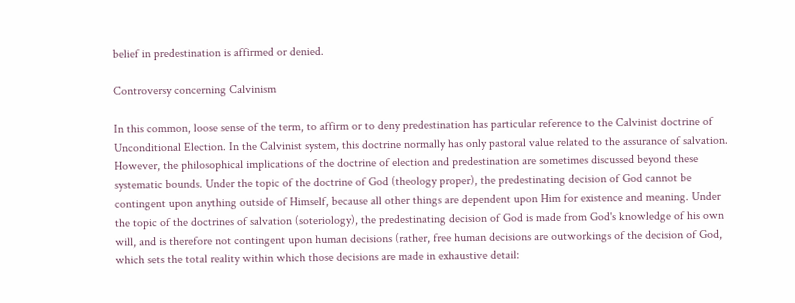belief in predestination is affirmed or denied.

Controversy concerning Calvinism

In this common, loose sense of the term, to affirm or to deny predestination has particular reference to the Calvinist doctrine of Unconditional Election. In the Calvinist system, this doctrine normally has only pastoral value related to the assurance of salvation. However, the philosophical implications of the doctrine of election and predestination are sometimes discussed beyond these systematic bounds. Under the topic of the doctrine of God (theology proper), the predestinating decision of God cannot be contingent upon anything outside of Himself, because all other things are dependent upon Him for existence and meaning. Under the topic of the doctrines of salvation (soteriology), the predestinating decision of God is made from God's knowledge of his own will, and is therefore not contingent upon human decisions (rather, free human decisions are outworkings of the decision of God, which sets the total reality within which those decisions are made in exhaustive detail: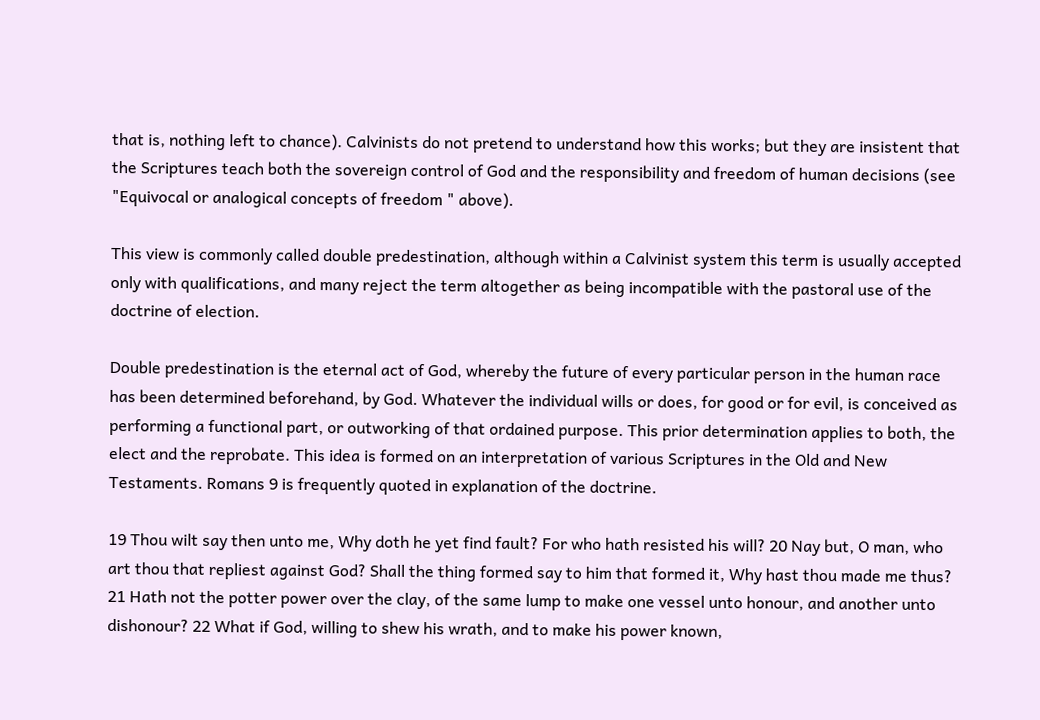that is, nothing left to chance). Calvinists do not pretend to understand how this works; but they are insistent that the Scriptures teach both the sovereign control of God and the responsibility and freedom of human decisions (see "Equivocal or analogical concepts of freedom " above).

This view is commonly called double predestination, although within a Calvinist system this term is usually accepted only with qualifications, and many reject the term altogether as being incompatible with the pastoral use of the doctrine of election.

Double predestination is the eternal act of God, whereby the future of every particular person in the human race has been determined beforehand, by God. Whatever the individual wills or does, for good or for evil, is conceived as performing a functional part, or outworking of that ordained purpose. This prior determination applies to both, the elect and the reprobate. This idea is formed on an interpretation of various Scriptures in the Old and New Testaments. Romans 9 is frequently quoted in explanation of the doctrine.

19 Thou wilt say then unto me, Why doth he yet find fault? For who hath resisted his will? 20 Nay but, O man, who art thou that repliest against God? Shall the thing formed say to him that formed it, Why hast thou made me thus? 21 Hath not the potter power over the clay, of the same lump to make one vessel unto honour, and another unto dishonour? 22 What if God, willing to shew his wrath, and to make his power known,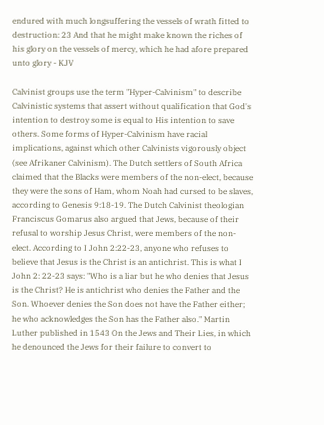endured with much longsuffering the vessels of wrath fitted to destruction: 23 And that he might make known the riches of his glory on the vessels of mercy, which he had afore prepared unto glory - KJV

Calvinist groups use the term "Hyper-Calvinism" to describe Calvinistic systems that assert without qualification that God's intention to destroy some is equal to His intention to save others. Some forms of Hyper-Calvinism have racial implications, against which other Calvinists vigorously object (see Afrikaner Calvinism). The Dutch settlers of South Africa claimed that the Blacks were members of the non-elect, because they were the sons of Ham, whom Noah had cursed to be slaves, according to Genesis 9:18-19. The Dutch Calvinist theologian Franciscus Gomarus also argued that Jews, because of their refusal to worship Jesus Christ, were members of the non-elect. According to I John 2:22-23, anyone who refuses to believe that Jesus is the Christ is an antichrist. This is what I John 2: 22-23 says: "Who is a liar but he who denies that Jesus is the Christ? He is antichrist who denies the Father and the Son. Whoever denies the Son does not have the Father either; he who acknowledges the Son has the Father also." Martin Luther published in 1543 On the Jews and Their Lies, in which he denounced the Jews for their failure to convert to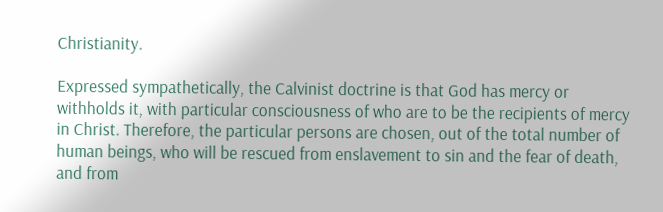Christianity.

Expressed sympathetically, the Calvinist doctrine is that God has mercy or withholds it, with particular consciousness of who are to be the recipients of mercy in Christ. Therefore, the particular persons are chosen, out of the total number of human beings, who will be rescued from enslavement to sin and the fear of death, and from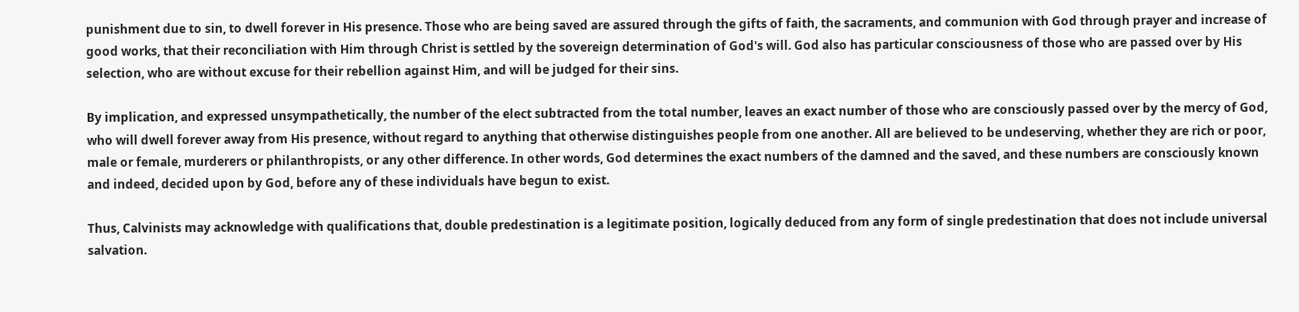punishment due to sin, to dwell forever in His presence. Those who are being saved are assured through the gifts of faith, the sacraments, and communion with God through prayer and increase of good works, that their reconciliation with Him through Christ is settled by the sovereign determination of God's will. God also has particular consciousness of those who are passed over by His selection, who are without excuse for their rebellion against Him, and will be judged for their sins.

By implication, and expressed unsympathetically, the number of the elect subtracted from the total number, leaves an exact number of those who are consciously passed over by the mercy of God, who will dwell forever away from His presence, without regard to anything that otherwise distinguishes people from one another. All are believed to be undeserving, whether they are rich or poor, male or female, murderers or philanthropists, or any other difference. In other words, God determines the exact numbers of the damned and the saved, and these numbers are consciously known and indeed, decided upon by God, before any of these individuals have begun to exist.

Thus, Calvinists may acknowledge with qualifications that, double predestination is a legitimate position, logically deduced from any form of single predestination that does not include universal salvation.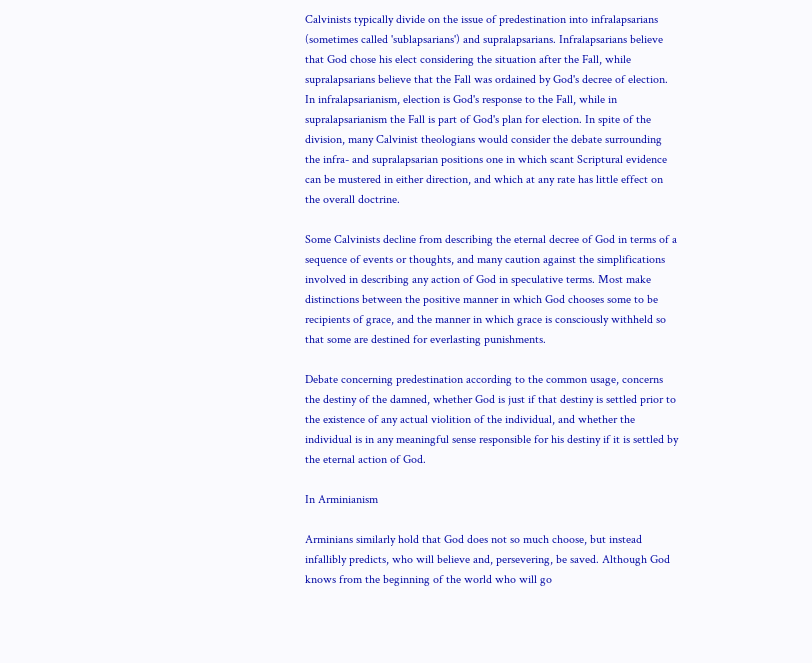Calvinists typically divide on the issue of predestination into infralapsarians (sometimes called 'sublapsarians') and supralapsarians. Infralapsarians believe that God chose his elect considering the situation after the Fall, while supralapsarians believe that the Fall was ordained by God's decree of election. In infralapsarianism, election is God's response to the Fall, while in supralapsarianism the Fall is part of God's plan for election. In spite of the division, many Calvinist theologians would consider the debate surrounding the infra- and supralapsarian positions one in which scant Scriptural evidence can be mustered in either direction, and which at any rate has little effect on the overall doctrine.

Some Calvinists decline from describing the eternal decree of God in terms of a sequence of events or thoughts, and many caution against the simplifications involved in describing any action of God in speculative terms. Most make distinctions between the positive manner in which God chooses some to be recipients of grace, and the manner in which grace is consciously withheld so that some are destined for everlasting punishments.

Debate concerning predestination according to the common usage, concerns the destiny of the damned, whether God is just if that destiny is settled prior to the existence of any actual violition of the individual, and whether the individual is in any meaningful sense responsible for his destiny if it is settled by the eternal action of God.

In Arminianism

Arminians similarly hold that God does not so much choose, but instead infallibly predicts, who will believe and, persevering, be saved. Although God knows from the beginning of the world who will go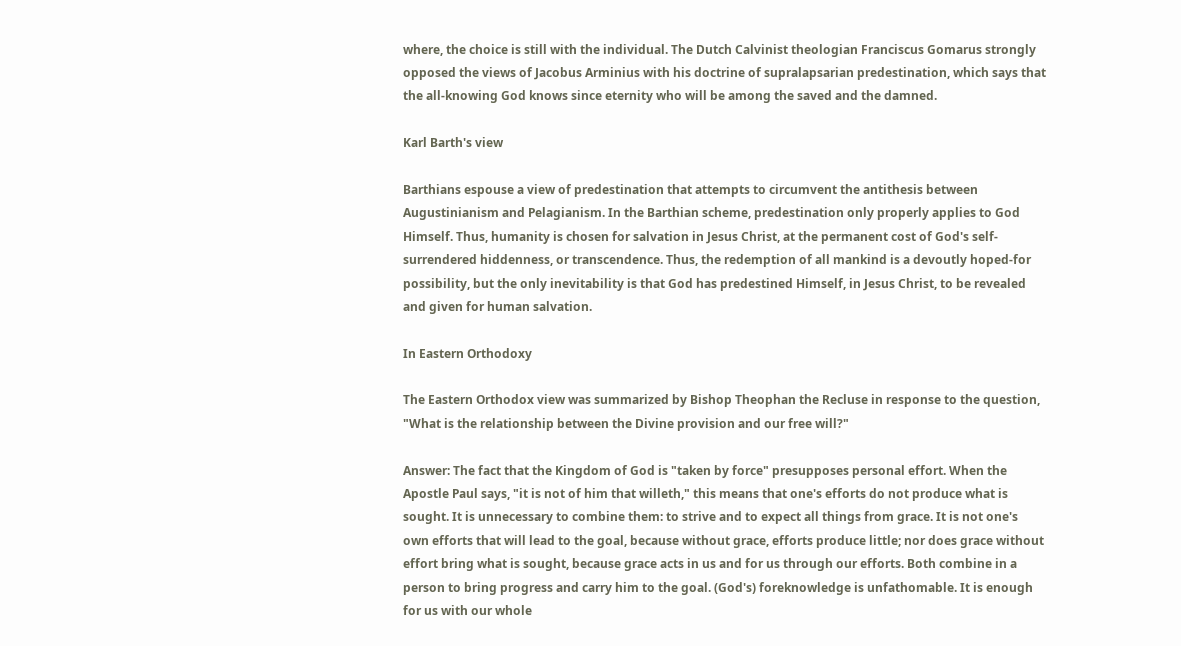where, the choice is still with the individual. The Dutch Calvinist theologian Franciscus Gomarus strongly opposed the views of Jacobus Arminius with his doctrine of supralapsarian predestination, which says that the all-knowing God knows since eternity who will be among the saved and the damned.

Karl Barth's view

Barthians espouse a view of predestination that attempts to circumvent the antithesis between Augustinianism and Pelagianism. In the Barthian scheme, predestination only properly applies to God Himself. Thus, humanity is chosen for salvation in Jesus Christ, at the permanent cost of God's self-surrendered hiddenness, or transcendence. Thus, the redemption of all mankind is a devoutly hoped-for possibility, but the only inevitability is that God has predestined Himself, in Jesus Christ, to be revealed and given for human salvation.

In Eastern Orthodoxy

The Eastern Orthodox view was summarized by Bishop Theophan the Recluse in response to the question, "What is the relationship between the Divine provision and our free will?"

Answer: The fact that the Kingdom of God is "taken by force" presupposes personal effort. When the Apostle Paul says, "it is not of him that willeth," this means that one's efforts do not produce what is sought. It is unnecessary to combine them: to strive and to expect all things from grace. It is not one's own efforts that will lead to the goal, because without grace, efforts produce little; nor does grace without effort bring what is sought, because grace acts in us and for us through our efforts. Both combine in a person to bring progress and carry him to the goal. (God's) foreknowledge is unfathomable. It is enough for us with our whole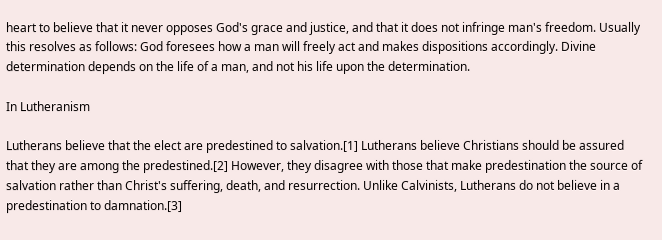heart to believe that it never opposes God's grace and justice, and that it does not infringe man's freedom. Usually this resolves as follows: God foresees how a man will freely act and makes dispositions accordingly. Divine determination depends on the life of a man, and not his life upon the determination.

In Lutheranism

Lutherans believe that the elect are predestined to salvation.[1] Lutherans believe Christians should be assured that they are among the predestined.[2] However, they disagree with those that make predestination the source of salvation rather than Christ's suffering, death, and resurrection. Unlike Calvinists, Lutherans do not believe in a predestination to damnation.[3]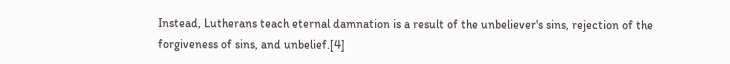Instead, Lutherans teach eternal damnation is a result of the unbeliever's sins, rejection of the forgiveness of sins, and unbelief.[4]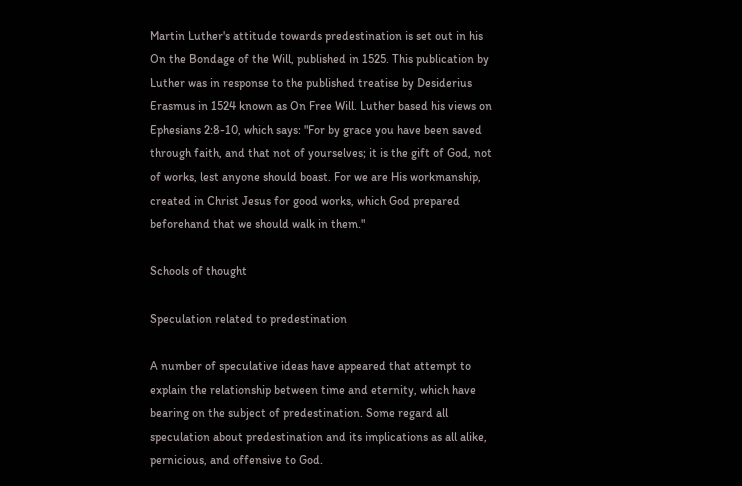Martin Luther's attitude towards predestination is set out in his On the Bondage of the Will, published in 1525. This publication by Luther was in response to the published treatise by Desiderius Erasmus in 1524 known as On Free Will. Luther based his views on Ephesians 2:8-10, which says: "For by grace you have been saved through faith, and that not of yourselves; it is the gift of God, not of works, lest anyone should boast. For we are His workmanship, created in Christ Jesus for good works, which God prepared beforehand that we should walk in them."

Schools of thought

Speculation related to predestination

A number of speculative ideas have appeared that attempt to explain the relationship between time and eternity, which have bearing on the subject of predestination. Some regard all speculation about predestination and its implications as all alike, pernicious, and offensive to God.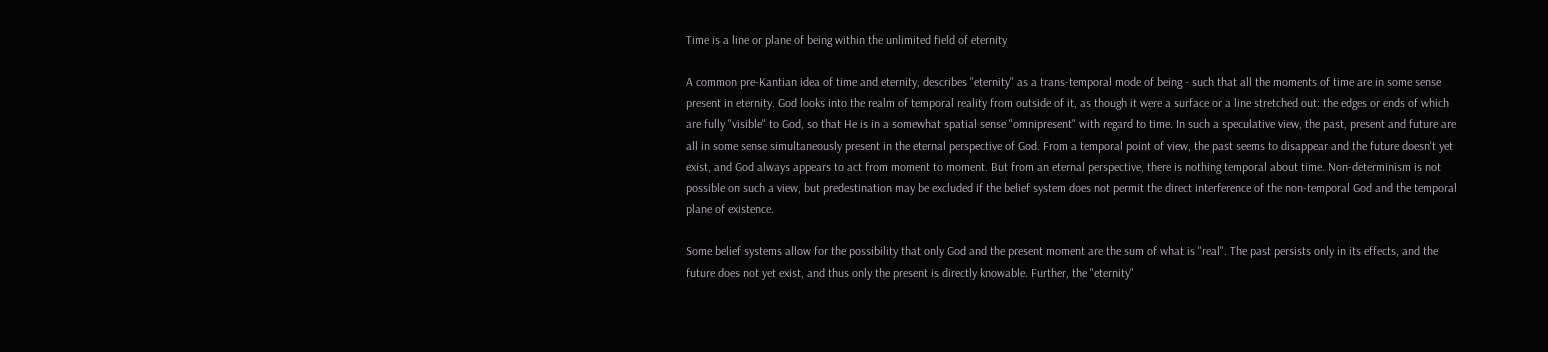Time is a line or plane of being within the unlimited field of eternity

A common pre-Kantian idea of time and eternity, describes "eternity" as a trans-temporal mode of being - such that all the moments of time are in some sense present in eternity. God looks into the realm of temporal reality from outside of it, as though it were a surface or a line stretched out: the edges or ends of which are fully "visible" to God, so that He is in a somewhat spatial sense "omnipresent" with regard to time. In such a speculative view, the past, present and future are all in some sense simultaneously present in the eternal perspective of God. From a temporal point of view, the past seems to disappear and the future doesn't yet exist, and God always appears to act from moment to moment. But from an eternal perspective, there is nothing temporal about time. Non-determinism is not possible on such a view, but predestination may be excluded if the belief system does not permit the direct interference of the non-temporal God and the temporal plane of existence.

Some belief systems allow for the possibility that only God and the present moment are the sum of what is "real". The past persists only in its effects, and the future does not yet exist, and thus only the present is directly knowable. Further, the "eternity"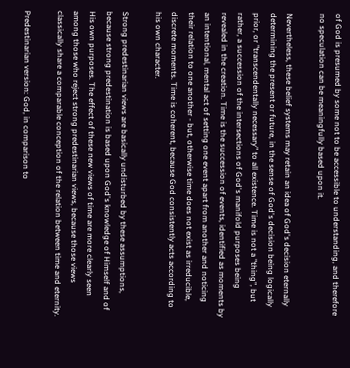of God is presumed by some not to be accessible to understanding, and therefore no speculation can be meaningfully based upon it.

Nevertheless, these belief systems may retain an idea of God's decision eternally determining the present or future, in the sense of God's decision being logically prior, or "transcendentally necessary" to all existence. Time is not a "thing", but rather, a succession of the intersections of God's manifold purposes being revealed in the creation. Time is the succession of events, identified as moments by an intentional, mental act of setting one event apart from another and noticing their relation to one another - but, otherwise time does not exist as irreducible, discrete moments. Time is coherent, because God consistently acts according to his own character.

Strong predestinarian views are basically undisturbed by these assumptions, because strong predestination is based upon God's knowledge of Himself and of His own purposes. The effect of these new views of time are more clearly seen among those who reject strong predestinarian views, because those views classically share a comparable conception of the relation between time and eternity.

Predestinarian version: God, in comparison to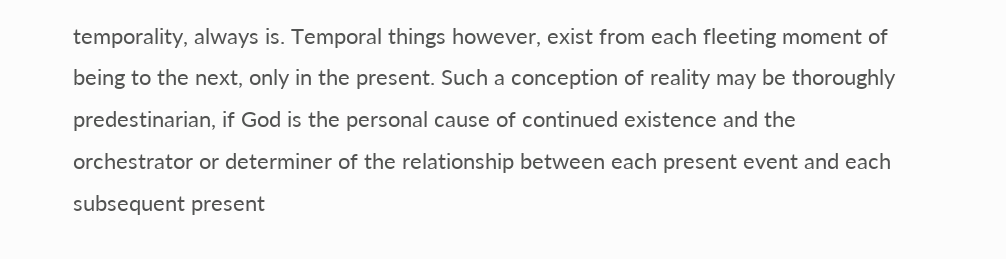temporality, always is. Temporal things however, exist from each fleeting moment of being to the next, only in the present. Such a conception of reality may be thoroughly predestinarian, if God is the personal cause of continued existence and the orchestrator or determiner of the relationship between each present event and each subsequent present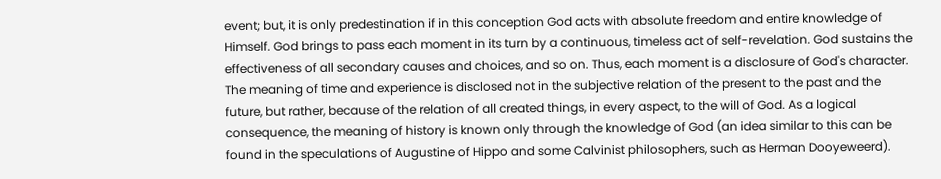event; but, it is only predestination if in this conception God acts with absolute freedom and entire knowledge of Himself. God brings to pass each moment in its turn by a continuous, timeless act of self-revelation. God sustains the effectiveness of all secondary causes and choices, and so on. Thus, each moment is a disclosure of God's character. The meaning of time and experience is disclosed not in the subjective relation of the present to the past and the future, but rather, because of the relation of all created things, in every aspect, to the will of God. As a logical consequence, the meaning of history is known only through the knowledge of God (an idea similar to this can be found in the speculations of Augustine of Hippo and some Calvinist philosophers, such as Herman Dooyeweerd).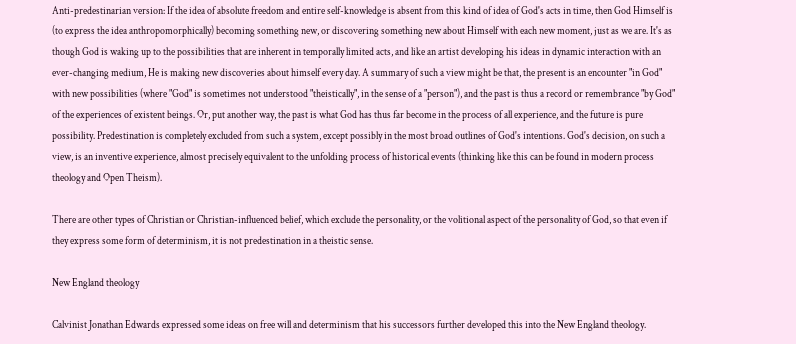Anti-predestinarian version: If the idea of absolute freedom and entire self-knowledge is absent from this kind of idea of God's acts in time, then God Himself is (to express the idea anthropomorphically) becoming something new, or discovering something new about Himself with each new moment, just as we are. It's as though God is waking up to the possibilities that are inherent in temporally limited acts, and like an artist developing his ideas in dynamic interaction with an ever-changing medium, He is making new discoveries about himself every day. A summary of such a view might be that, the present is an encounter "in God" with new possibilities (where "God" is sometimes not understood "theistically", in the sense of a "person"), and the past is thus a record or remembrance "by God" of the experiences of existent beings. Or, put another way, the past is what God has thus far become in the process of all experience, and the future is pure possibility. Predestination is completely excluded from such a system, except possibly in the most broad outlines of God's intentions. God's decision, on such a view, is an inventive experience, almost precisely equivalent to the unfolding process of historical events (thinking like this can be found in modern process theology and Open Theism).

There are other types of Christian or Christian-influenced belief, which exclude the personality, or the volitional aspect of the personality of God, so that even if they express some form of determinism, it is not predestination in a theistic sense.

New England theology

Calvinist Jonathan Edwards expressed some ideas on free will and determinism that his successors further developed this into the New England theology.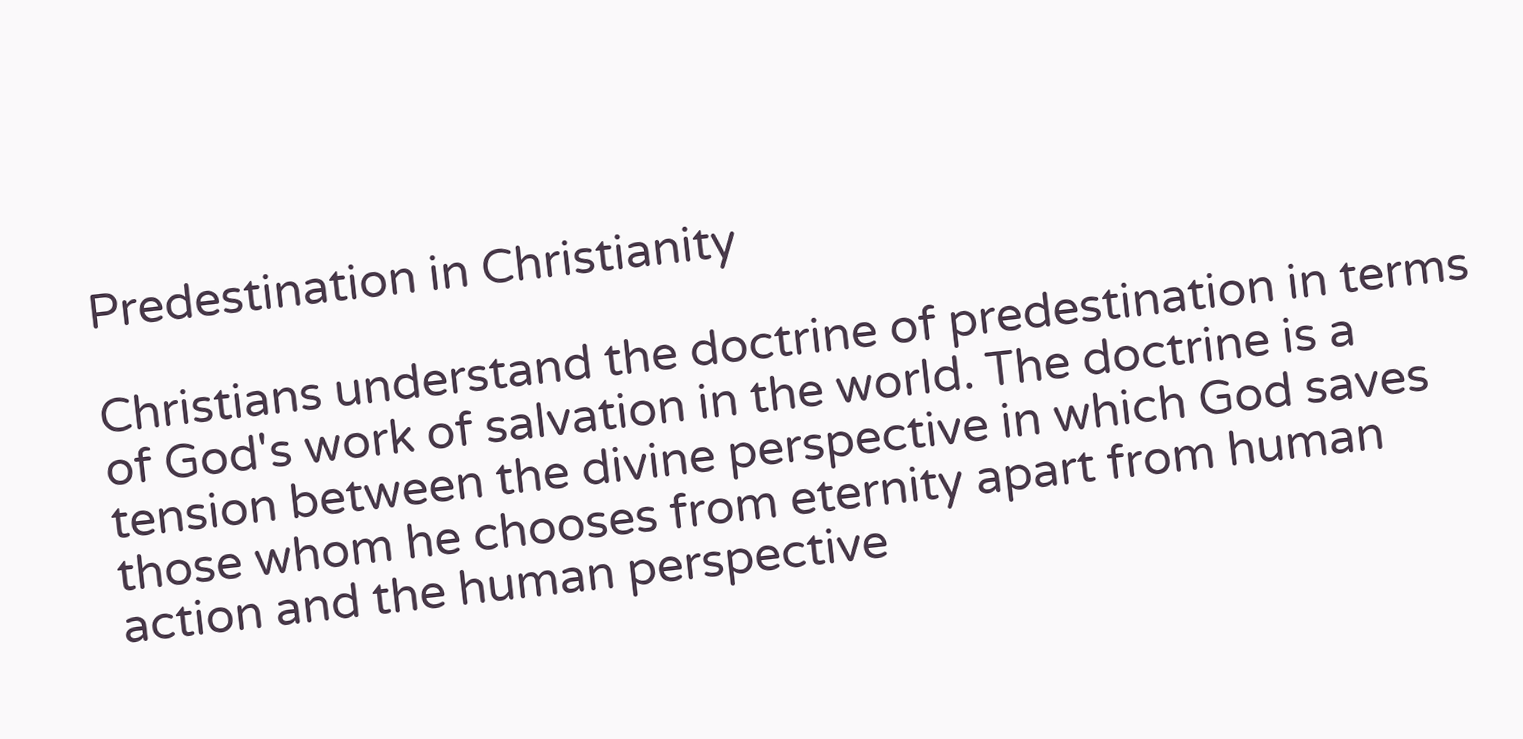Predestination in Christianity

Christians understand the doctrine of predestination in terms of God's work of salvation in the world. The doctrine is a tension between the divine perspective in which God saves those whom he chooses from eternity apart from human action and the human perspective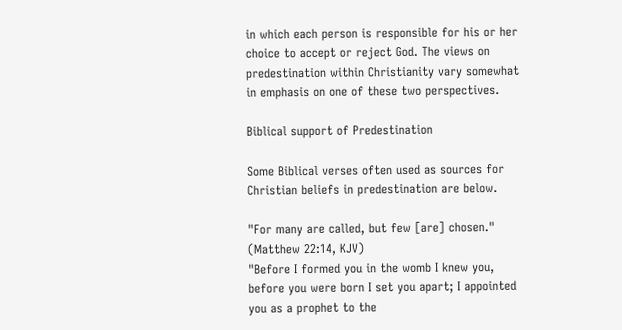in which each person is responsible for his or her choice to accept or reject God. The views on predestination within Christianity vary somewhat in emphasis on one of these two perspectives.

Biblical support of Predestination

Some Biblical verses often used as sources for Christian beliefs in predestination are below.

"For many are called, but few [are] chosen." (Matthew 22:14, KJV)
"Before I formed you in the womb I knew you, before you were born I set you apart; I appointed you as a prophet to the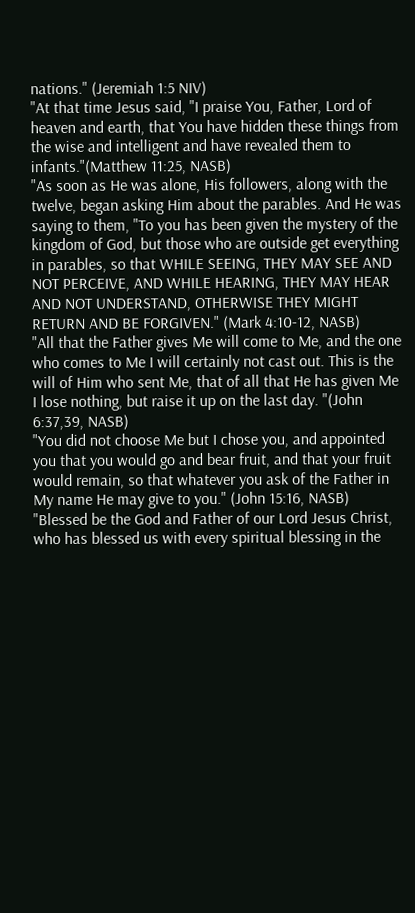nations." (Jeremiah 1:5 NIV)
"At that time Jesus said, "I praise You, Father, Lord of heaven and earth, that You have hidden these things from the wise and intelligent and have revealed them to infants."(Matthew 11:25, NASB)
"As soon as He was alone, His followers, along with the twelve, began asking Him about the parables. And He was saying to them, "To you has been given the mystery of the kingdom of God, but those who are outside get everything in parables, so that WHILE SEEING, THEY MAY SEE AND NOT PERCEIVE, AND WHILE HEARING, THEY MAY HEAR AND NOT UNDERSTAND, OTHERWISE THEY MIGHT RETURN AND BE FORGIVEN." (Mark 4:10-12, NASB)
"All that the Father gives Me will come to Me, and the one who comes to Me I will certainly not cast out. This is the will of Him who sent Me, that of all that He has given Me I lose nothing, but raise it up on the last day. "(John 6:37,39, NASB)
"You did not choose Me but I chose you, and appointed you that you would go and bear fruit, and that your fruit would remain, so that whatever you ask of the Father in My name He may give to you." (John 15:16, NASB)
"Blessed be the God and Father of our Lord Jesus Christ, who has blessed us with every spiritual blessing in the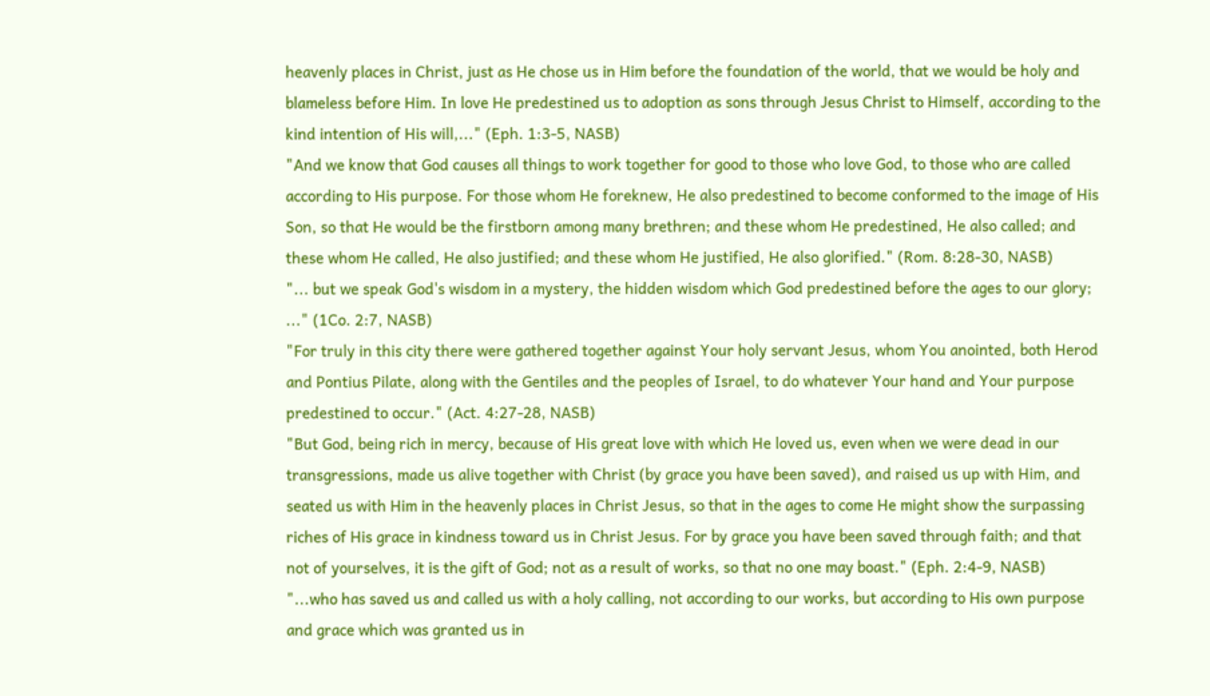heavenly places in Christ, just as He chose us in Him before the foundation of the world, that we would be holy and blameless before Him. In love He predestined us to adoption as sons through Jesus Christ to Himself, according to the kind intention of His will,..." (Eph. 1:3-5, NASB)
"And we know that God causes all things to work together for good to those who love God, to those who are called according to His purpose. For those whom He foreknew, He also predestined to become conformed to the image of His Son, so that He would be the firstborn among many brethren; and these whom He predestined, He also called; and these whom He called, He also justified; and these whom He justified, He also glorified." (Rom. 8:28-30, NASB)
"... but we speak God's wisdom in a mystery, the hidden wisdom which God predestined before the ages to our glory; ..." (1Co. 2:7, NASB)
"For truly in this city there were gathered together against Your holy servant Jesus, whom You anointed, both Herod and Pontius Pilate, along with the Gentiles and the peoples of Israel, to do whatever Your hand and Your purpose predestined to occur." (Act. 4:27-28, NASB)
"But God, being rich in mercy, because of His great love with which He loved us, even when we were dead in our transgressions, made us alive together with Christ (by grace you have been saved), and raised us up with Him, and seated us with Him in the heavenly places in Christ Jesus, so that in the ages to come He might show the surpassing riches of His grace in kindness toward us in Christ Jesus. For by grace you have been saved through faith; and that not of yourselves, it is the gift of God; not as a result of works, so that no one may boast." (Eph. 2:4-9, NASB)
"...who has saved us and called us with a holy calling, not according to our works, but according to His own purpose and grace which was granted us in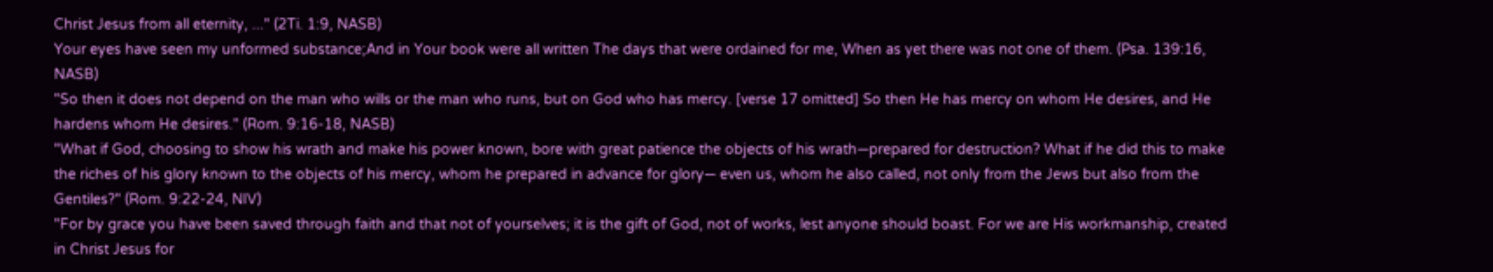Christ Jesus from all eternity, ..." (2Ti. 1:9, NASB)
Your eyes have seen my unformed substance;And in Your book were all written The days that were ordained for me, When as yet there was not one of them. (Psa. 139:16, NASB)
"So then it does not depend on the man who wills or the man who runs, but on God who has mercy. [verse 17 omitted] So then He has mercy on whom He desires, and He hardens whom He desires." (Rom. 9:16-18, NASB)
"What if God, choosing to show his wrath and make his power known, bore with great patience the objects of his wrath—prepared for destruction? What if he did this to make the riches of his glory known to the objects of his mercy, whom he prepared in advance for glory— even us, whom he also called, not only from the Jews but also from the Gentiles?" (Rom. 9:22-24, NIV)
"For by grace you have been saved through faith and that not of yourselves; it is the gift of God, not of works, lest anyone should boast. For we are His workmanship, created in Christ Jesus for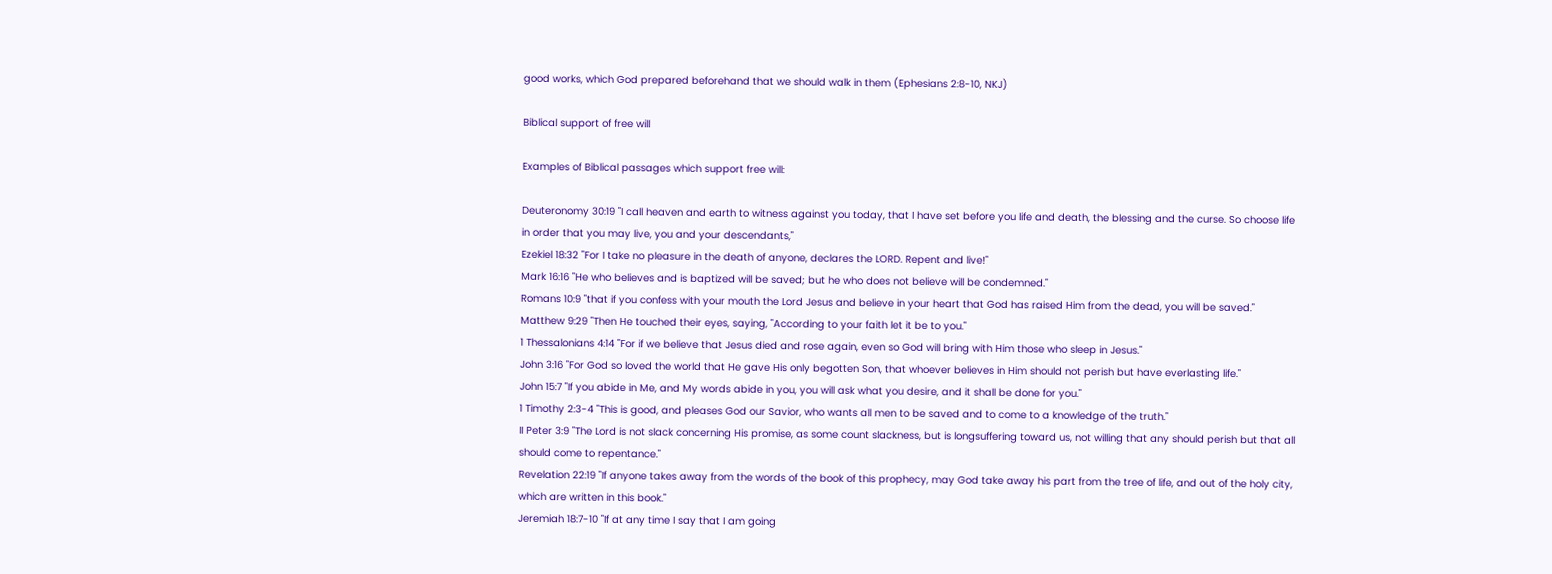good works, which God prepared beforehand that we should walk in them (Ephesians 2:8-10, NKJ)

Biblical support of free will

Examples of Biblical passages which support free will:

Deuteronomy 30:19 "I call heaven and earth to witness against you today, that I have set before you life and death, the blessing and the curse. So choose life in order that you may live, you and your descendants,"
Ezekiel 18:32 "For I take no pleasure in the death of anyone, declares the LORD. Repent and live!"
Mark 16:16 "He who believes and is baptized will be saved; but he who does not believe will be condemned."
Romans 10:9 "that if you confess with your mouth the Lord Jesus and believe in your heart that God has raised Him from the dead, you will be saved."
Matthew 9:29 "Then He touched their eyes, saying, "According to your faith let it be to you."
1 Thessalonians 4:14 "For if we believe that Jesus died and rose again, even so God will bring with Him those who sleep in Jesus."
John 3:16 "For God so loved the world that He gave His only begotten Son, that whoever believes in Him should not perish but have everlasting life."
John 15:7 "If you abide in Me, and My words abide in you, you will ask what you desire, and it shall be done for you."
1 Timothy 2:3-4 "This is good, and pleases God our Savior, who wants all men to be saved and to come to a knowledge of the truth."
II Peter 3:9 "The Lord is not slack concerning His promise, as some count slackness, but is longsuffering toward us, not willing that any should perish but that all should come to repentance."
Revelation 22:19 "If anyone takes away from the words of the book of this prophecy, may God take away his part from the tree of life, and out of the holy city, which are written in this book."
Jeremiah 18:7-10 "If at any time I say that I am going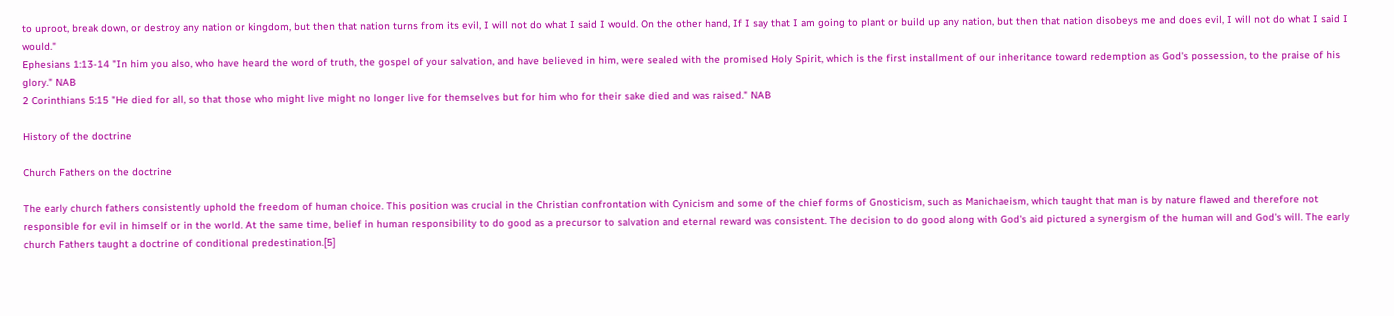to uproot, break down, or destroy any nation or kingdom, but then that nation turns from its evil, I will not do what I said I would. On the other hand, If I say that I am going to plant or build up any nation, but then that nation disobeys me and does evil, I will not do what I said I would."
Ephesians 1:13-14 "In him you also, who have heard the word of truth, the gospel of your salvation, and have believed in him, were sealed with the promised Holy Spirit, which is the first installment of our inheritance toward redemption as God's possession, to the praise of his glory." NAB
2 Corinthians 5:15 "He died for all, so that those who might live might no longer live for themselves but for him who for their sake died and was raised." NAB

History of the doctrine

Church Fathers on the doctrine

The early church fathers consistently uphold the freedom of human choice. This position was crucial in the Christian confrontation with Cynicism and some of the chief forms of Gnosticism, such as Manichaeism, which taught that man is by nature flawed and therefore not responsible for evil in himself or in the world. At the same time, belief in human responsibility to do good as a precursor to salvation and eternal reward was consistent. The decision to do good along with God's aid pictured a synergism of the human will and God's will. The early church Fathers taught a doctrine of conditional predestination.[5]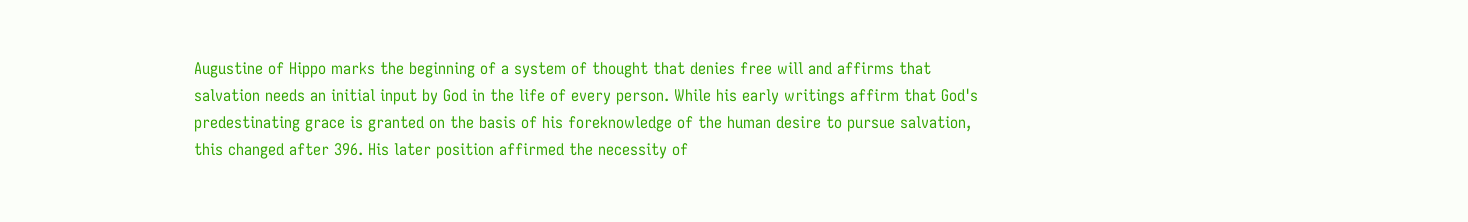Augustine of Hippo marks the beginning of a system of thought that denies free will and affirms that salvation needs an initial input by God in the life of every person. While his early writings affirm that God's predestinating grace is granted on the basis of his foreknowledge of the human desire to pursue salvation, this changed after 396. His later position affirmed the necessity of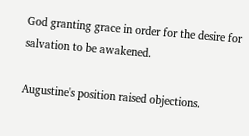God granting grace in order for the desire for salvation to be awakened.

Augustine's position raised objections.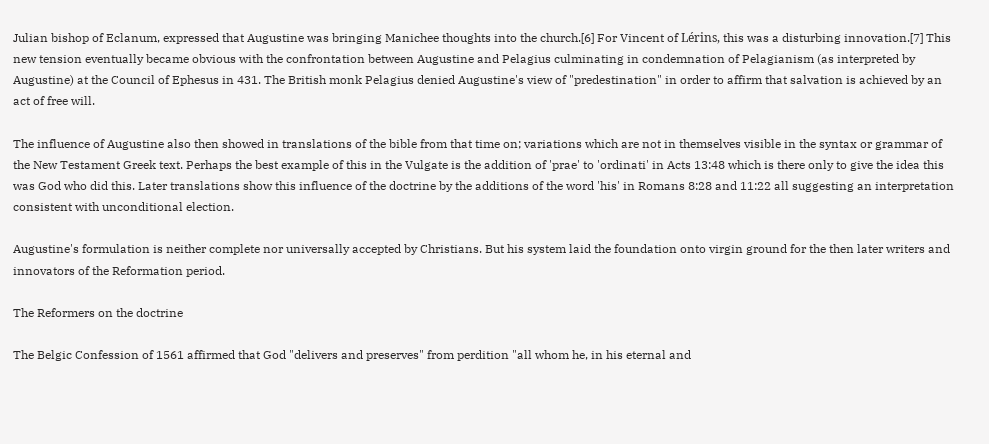Julian bishop of Eclanum, expressed that Augustine was bringing Manichee thoughts into the church.[6] For Vincent of Lérins, this was a disturbing innovation.[7] This new tension eventually became obvious with the confrontation between Augustine and Pelagius culminating in condemnation of Pelagianism (as interpreted by Augustine) at the Council of Ephesus in 431. The British monk Pelagius denied Augustine's view of "predestination" in order to affirm that salvation is achieved by an act of free will.

The influence of Augustine also then showed in translations of the bible from that time on; variations which are not in themselves visible in the syntax or grammar of the New Testament Greek text. Perhaps the best example of this in the Vulgate is the addition of 'prae' to 'ordinati' in Acts 13:48 which is there only to give the idea this was God who did this. Later translations show this influence of the doctrine by the additions of the word 'his' in Romans 8:28 and 11:22 all suggesting an interpretation consistent with unconditional election.

Augustine's formulation is neither complete nor universally accepted by Christians. But his system laid the foundation onto virgin ground for the then later writers and innovators of the Reformation period.

The Reformers on the doctrine

The Belgic Confession of 1561 affirmed that God "delivers and preserves" from perdition "all whom he, in his eternal and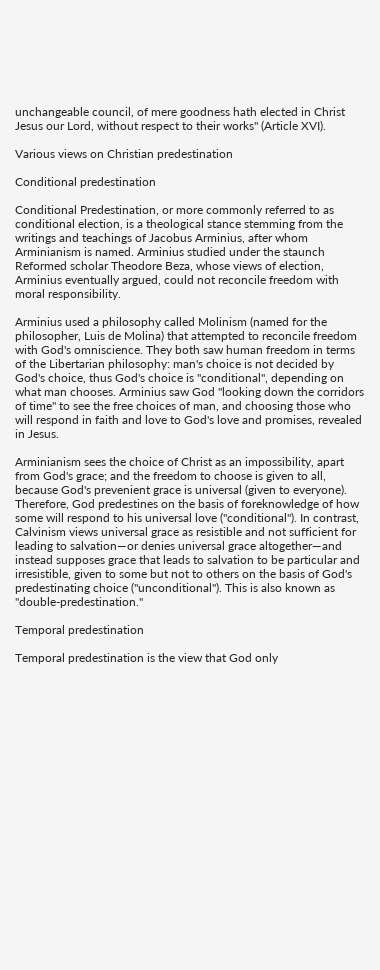unchangeable council, of mere goodness hath elected in Christ Jesus our Lord, without respect to their works" (Article XVI).

Various views on Christian predestination

Conditional predestination

Conditional Predestination, or more commonly referred to as conditional election, is a theological stance stemming from the writings and teachings of Jacobus Arminius, after whom Arminianism is named. Arminius studied under the staunch Reformed scholar Theodore Beza, whose views of election, Arminius eventually argued, could not reconcile freedom with moral responsibility.

Arminius used a philosophy called Molinism (named for the philosopher, Luis de Molina) that attempted to reconcile freedom with God's omniscience. They both saw human freedom in terms of the Libertarian philosophy: man's choice is not decided by God's choice, thus God's choice is "conditional", depending on what man chooses. Arminius saw God "looking down the corridors of time" to see the free choices of man, and choosing those who will respond in faith and love to God's love and promises, revealed in Jesus.

Arminianism sees the choice of Christ as an impossibility, apart from God's grace; and the freedom to choose is given to all, because God's prevenient grace is universal (given to everyone). Therefore, God predestines on the basis of foreknowledge of how some will respond to his universal love ("conditional"). In contrast, Calvinism views universal grace as resistible and not sufficient for leading to salvation—or denies universal grace altogether—and instead supposes grace that leads to salvation to be particular and irresistible, given to some but not to others on the basis of God's predestinating choice ("unconditional"). This is also known as "double-predestination."

Temporal predestination

Temporal predestination is the view that God only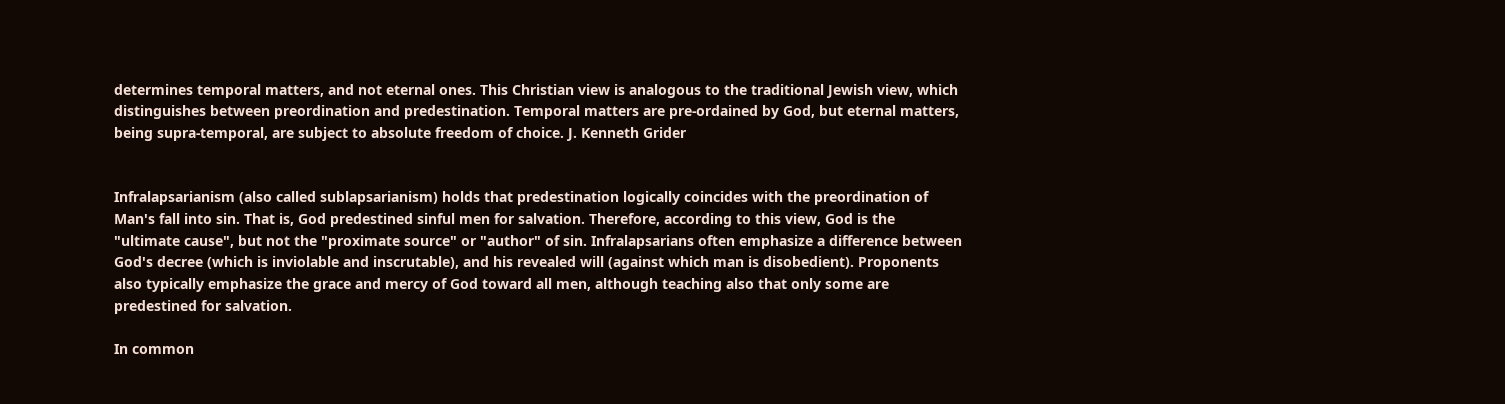determines temporal matters, and not eternal ones. This Christian view is analogous to the traditional Jewish view, which distinguishes between preordination and predestination. Temporal matters are pre-ordained by God, but eternal matters, being supra-temporal, are subject to absolute freedom of choice. J. Kenneth Grider


Infralapsarianism (also called sublapsarianism) holds that predestination logically coincides with the preordination of Man's fall into sin. That is, God predestined sinful men for salvation. Therefore, according to this view, God is the "ultimate cause", but not the "proximate source" or "author" of sin. Infralapsarians often emphasize a difference between God's decree (which is inviolable and inscrutable), and his revealed will (against which man is disobedient). Proponents also typically emphasize the grace and mercy of God toward all men, although teaching also that only some are predestined for salvation.

In common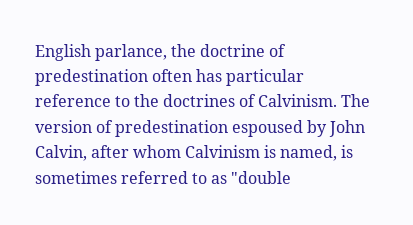English parlance, the doctrine of predestination often has particular reference to the doctrines of Calvinism. The version of predestination espoused by John Calvin, after whom Calvinism is named, is sometimes referred to as "double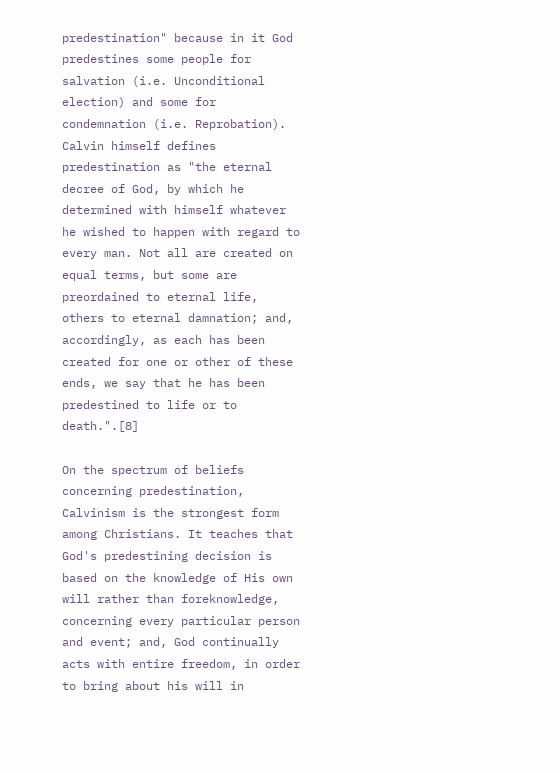predestination" because in it God predestines some people for salvation (i.e. Unconditional election) and some for condemnation (i.e. Reprobation). Calvin himself defines predestination as "the eternal decree of God, by which he determined with himself whatever he wished to happen with regard to every man. Not all are created on equal terms, but some are preordained to eternal life, others to eternal damnation; and, accordingly, as each has been created for one or other of these ends, we say that he has been predestined to life or to death.".[8]

On the spectrum of beliefs concerning predestination, Calvinism is the strongest form among Christians. It teaches that God's predestining decision is based on the knowledge of His own will rather than foreknowledge, concerning every particular person and event; and, God continually acts with entire freedom, in order to bring about his will in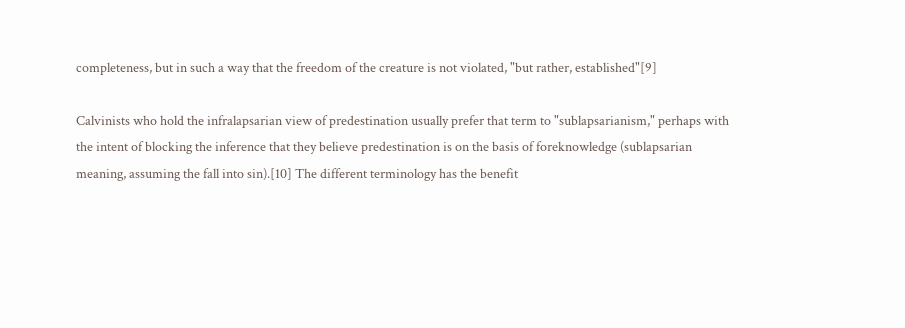completeness, but in such a way that the freedom of the creature is not violated, "but rather, established"[9]

Calvinists who hold the infralapsarian view of predestination usually prefer that term to "sublapsarianism," perhaps with the intent of blocking the inference that they believe predestination is on the basis of foreknowledge (sublapsarian meaning, assuming the fall into sin).[10] The different terminology has the benefit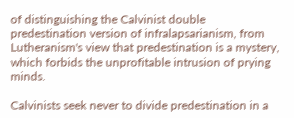of distinguishing the Calvinist double predestination version of infralapsarianism, from Lutheranism's view that predestination is a mystery, which forbids the unprofitable intrusion of prying minds.

Calvinists seek never to divide predestination in a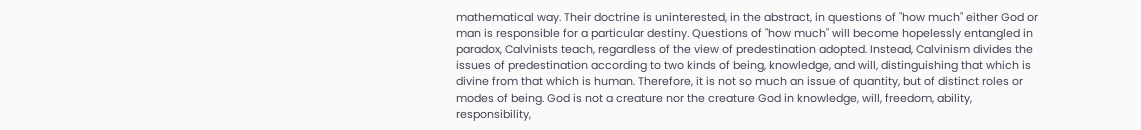mathematical way. Their doctrine is uninterested, in the abstract, in questions of "how much" either God or man is responsible for a particular destiny. Questions of "how much" will become hopelessly entangled in paradox, Calvinists teach, regardless of the view of predestination adopted. Instead, Calvinism divides the issues of predestination according to two kinds of being, knowledge, and will, distinguishing that which is divine from that which is human. Therefore, it is not so much an issue of quantity, but of distinct roles or modes of being. God is not a creature nor the creature God in knowledge, will, freedom, ability, responsibility,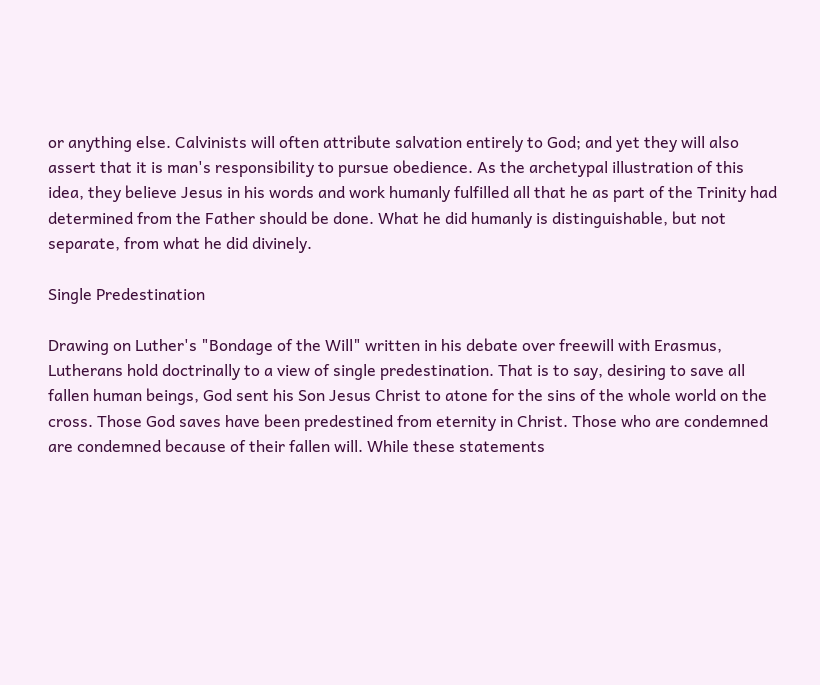or anything else. Calvinists will often attribute salvation entirely to God; and yet they will also assert that it is man's responsibility to pursue obedience. As the archetypal illustration of this idea, they believe Jesus in his words and work humanly fulfilled all that he as part of the Trinity had determined from the Father should be done. What he did humanly is distinguishable, but not separate, from what he did divinely.

Single Predestination

Drawing on Luther's "Bondage of the Will" written in his debate over freewill with Erasmus, Lutherans hold doctrinally to a view of single predestination. That is to say, desiring to save all fallen human beings, God sent his Son Jesus Christ to atone for the sins of the whole world on the cross. Those God saves have been predestined from eternity in Christ. Those who are condemned are condemned because of their fallen will. While these statements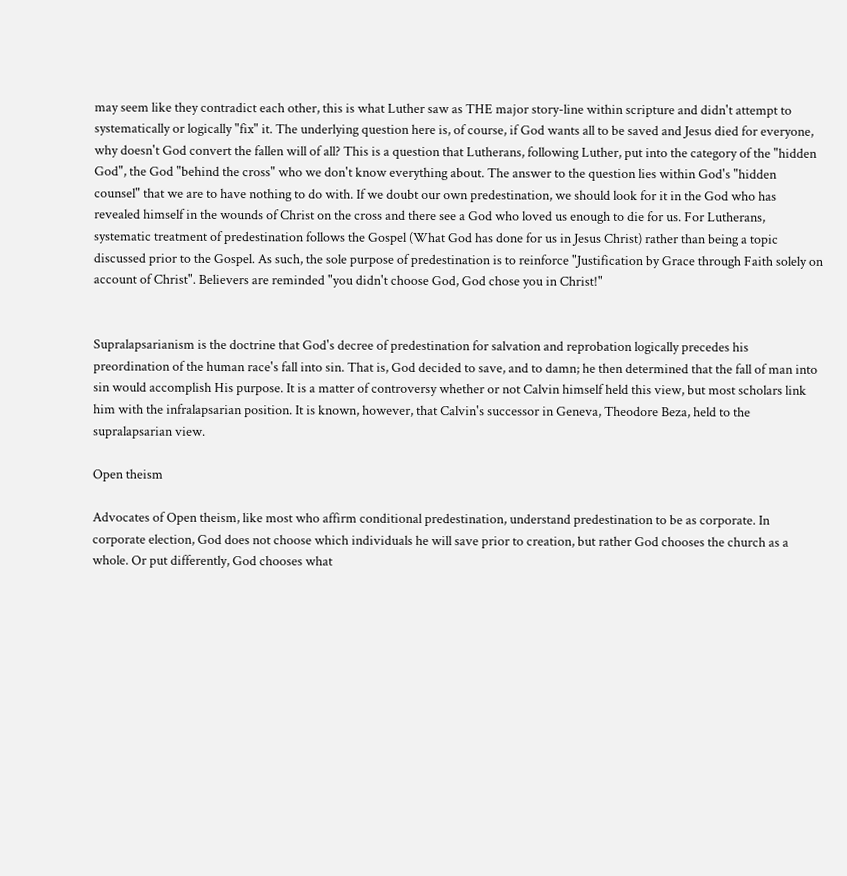may seem like they contradict each other, this is what Luther saw as THE major story-line within scripture and didn't attempt to systematically or logically "fix" it. The underlying question here is, of course, if God wants all to be saved and Jesus died for everyone, why doesn't God convert the fallen will of all? This is a question that Lutherans, following Luther, put into the category of the "hidden God", the God "behind the cross" who we don't know everything about. The answer to the question lies within God's "hidden counsel" that we are to have nothing to do with. If we doubt our own predestination, we should look for it in the God who has revealed himself in the wounds of Christ on the cross and there see a God who loved us enough to die for us. For Lutherans, systematic treatment of predestination follows the Gospel (What God has done for us in Jesus Christ) rather than being a topic discussed prior to the Gospel. As such, the sole purpose of predestination is to reinforce "Justification by Grace through Faith solely on account of Christ". Believers are reminded "you didn't choose God, God chose you in Christ!"


Supralapsarianism is the doctrine that God's decree of predestination for salvation and reprobation logically precedes his preordination of the human race's fall into sin. That is, God decided to save, and to damn; he then determined that the fall of man into sin would accomplish His purpose. It is a matter of controversy whether or not Calvin himself held this view, but most scholars link him with the infralapsarian position. It is known, however, that Calvin's successor in Geneva, Theodore Beza, held to the supralapsarian view.

Open theism

Advocates of Open theism, like most who affirm conditional predestination, understand predestination to be as corporate. In corporate election, God does not choose which individuals he will save prior to creation, but rather God chooses the church as a whole. Or put differently, God chooses what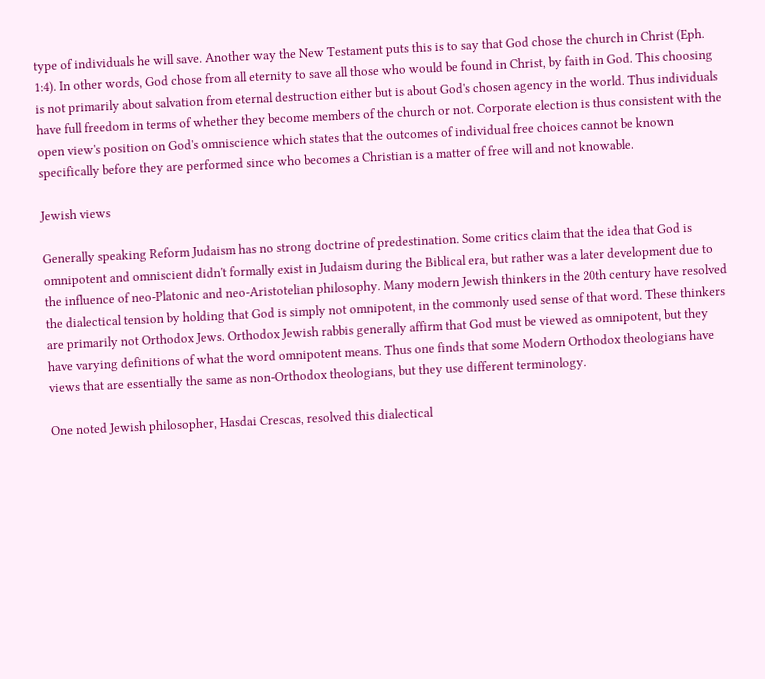type of individuals he will save. Another way the New Testament puts this is to say that God chose the church in Christ (Eph. 1:4). In other words, God chose from all eternity to save all those who would be found in Christ, by faith in God. This choosing is not primarily about salvation from eternal destruction either but is about God's chosen agency in the world. Thus individuals have full freedom in terms of whether they become members of the church or not. Corporate election is thus consistent with the open view's position on God's omniscience which states that the outcomes of individual free choices cannot be known specifically before they are performed since who becomes a Christian is a matter of free will and not knowable.

Jewish views

Generally speaking Reform Judaism has no strong doctrine of predestination. Some critics claim that the idea that God is omnipotent and omniscient didn't formally exist in Judaism during the Biblical era, but rather was a later development due to the influence of neo-Platonic and neo-Aristotelian philosophy. Many modern Jewish thinkers in the 20th century have resolved the dialectical tension by holding that God is simply not omnipotent, in the commonly used sense of that word. These thinkers are primarily not Orthodox Jews. Orthodox Jewish rabbis generally affirm that God must be viewed as omnipotent, but they have varying definitions of what the word omnipotent means. Thus one finds that some Modern Orthodox theologians have views that are essentially the same as non-Orthodox theologians, but they use different terminology.

One noted Jewish philosopher, Hasdai Crescas, resolved this dialectical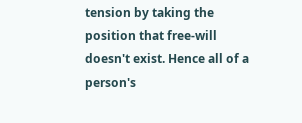tension by taking the position that free-will doesn't exist. Hence all of a person's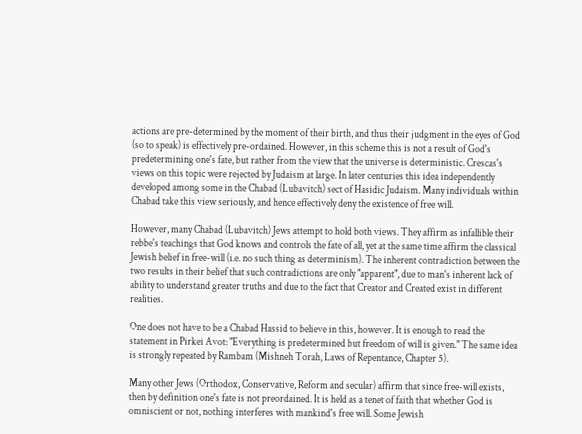actions are pre-determined by the moment of their birth, and thus their judgment in the eyes of God (so to speak) is effectively pre-ordained. However, in this scheme this is not a result of God's predetermining one's fate, but rather from the view that the universe is deterministic. Crescas's views on this topic were rejected by Judaism at large. In later centuries this idea independently developed among some in the Chabad (Lubavitch) sect of Hasidic Judaism. Many individuals within Chabad take this view seriously, and hence effectively deny the existence of free will.

However, many Chabad (Lubavitch) Jews attempt to hold both views. They affirm as infallible their rebbe's teachings that God knows and controls the fate of all, yet at the same time affirm the classical Jewish belief in free-will (i.e. no such thing as determinism). The inherent contradiction between the two results in their belief that such contradictions are only "apparent", due to man's inherent lack of ability to understand greater truths and due to the fact that Creator and Created exist in different realities.

One does not have to be a Chabad Hassid to believe in this, however. It is enough to read the statement in Pirkei Avot: "Everything is predetermined but freedom of will is given." The same idea is strongly repeated by Rambam (Mishneh Torah, Laws of Repentance, Chapter 5).

Many other Jews (Orthodox, Conservative, Reform and secular) affirm that since free-will exists, then by definition one's fate is not preordained. It is held as a tenet of faith that whether God is omniscient or not, nothing interferes with mankind's free will. Some Jewish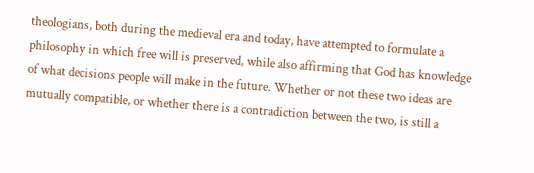theologians, both during the medieval era and today, have attempted to formulate a philosophy in which free will is preserved, while also affirming that God has knowledge of what decisions people will make in the future. Whether or not these two ideas are mutually compatible, or whether there is a contradiction between the two, is still a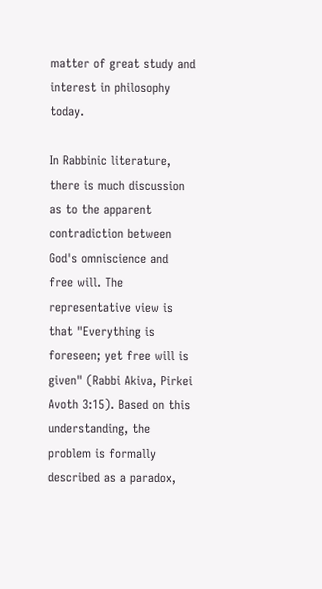matter of great study and interest in philosophy today.

In Rabbinic literature, there is much discussion as to the apparent contradiction between God's omniscience and free will. The representative view is that "Everything is foreseen; yet free will is given" (Rabbi Akiva, Pirkei Avoth 3:15). Based on this understanding, the problem is formally described as a paradox,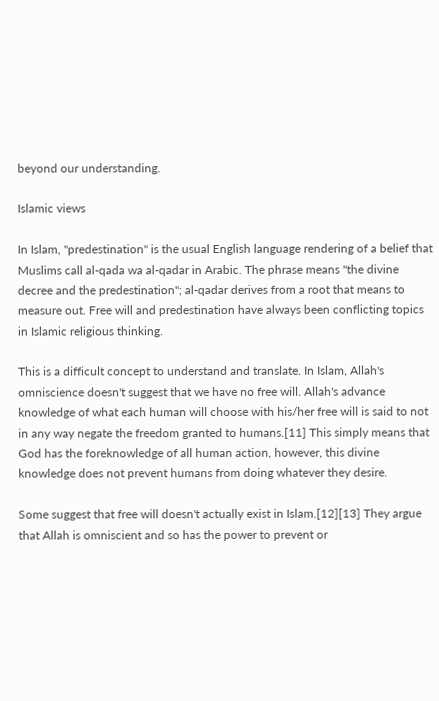beyond our understanding.

Islamic views

In Islam, "predestination" is the usual English language rendering of a belief that Muslims call al-qada wa al-qadar in Arabic. The phrase means "the divine decree and the predestination"; al-qadar derives from a root that means to measure out. Free will and predestination have always been conflicting topics in Islamic religious thinking.

This is a difficult concept to understand and translate. In Islam, Allah's omniscience doesn't suggest that we have no free will. Allah's advance knowledge of what each human will choose with his/her free will is said to not in any way negate the freedom granted to humans.[11] This simply means that God has the foreknowledge of all human action, however, this divine knowledge does not prevent humans from doing whatever they desire.

Some suggest that free will doesn't actually exist in Islam.[12][13] They argue that Allah is omniscient and so has the power to prevent or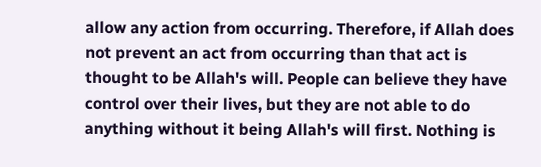allow any action from occurring. Therefore, if Allah does not prevent an act from occurring than that act is thought to be Allah's will. People can believe they have control over their lives, but they are not able to do anything without it being Allah's will first. Nothing is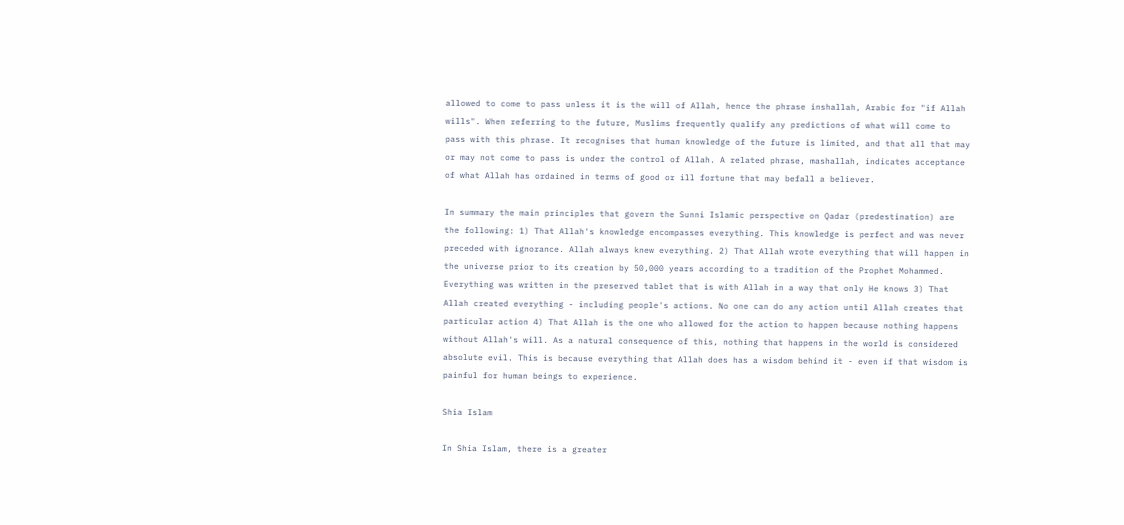allowed to come to pass unless it is the will of Allah, hence the phrase inshallah, Arabic for "if Allah wills". When referring to the future, Muslims frequently qualify any predictions of what will come to pass with this phrase. It recognises that human knowledge of the future is limited, and that all that may or may not come to pass is under the control of Allah. A related phrase, mashallah, indicates acceptance of what Allah has ordained in terms of good or ill fortune that may befall a believer.

In summary the main principles that govern the Sunni Islamic perspective on Qadar (predestination) are the following: 1) That Allah's knowledge encompasses everything. This knowledge is perfect and was never preceded with ignorance. Allah always knew everything. 2) That Allah wrote everything that will happen in the universe prior to its creation by 50,000 years according to a tradition of the Prophet Mohammed. Everything was written in the preserved tablet that is with Allah in a way that only He knows 3) That Allah created everything - including people's actions. No one can do any action until Allah creates that particular action 4) That Allah is the one who allowed for the action to happen because nothing happens without Allah's will. As a natural consequence of this, nothing that happens in the world is considered absolute evil. This is because everything that Allah does has a wisdom behind it - even if that wisdom is painful for human beings to experience.

Shia Islam

In Shia Islam, there is a greater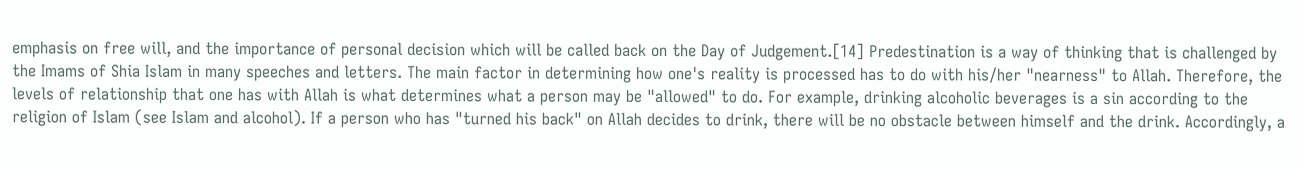emphasis on free will, and the importance of personal decision which will be called back on the Day of Judgement.[14] Predestination is a way of thinking that is challenged by the Imams of Shia Islam in many speeches and letters. The main factor in determining how one's reality is processed has to do with his/her "nearness" to Allah. Therefore, the levels of relationship that one has with Allah is what determines what a person may be "allowed" to do. For example, drinking alcoholic beverages is a sin according to the religion of Islam (see Islam and alcohol). If a person who has "turned his back" on Allah decides to drink, there will be no obstacle between himself and the drink. Accordingly, a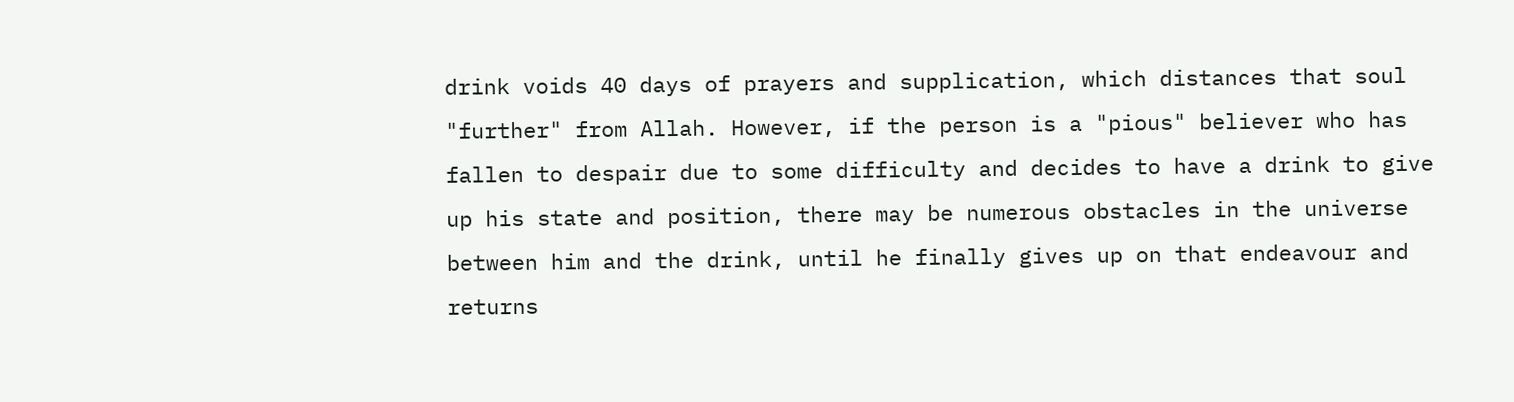drink voids 40 days of prayers and supplication, which distances that soul "further" from Allah. However, if the person is a "pious" believer who has fallen to despair due to some difficulty and decides to have a drink to give up his state and position, there may be numerous obstacles in the universe between him and the drink, until he finally gives up on that endeavour and returns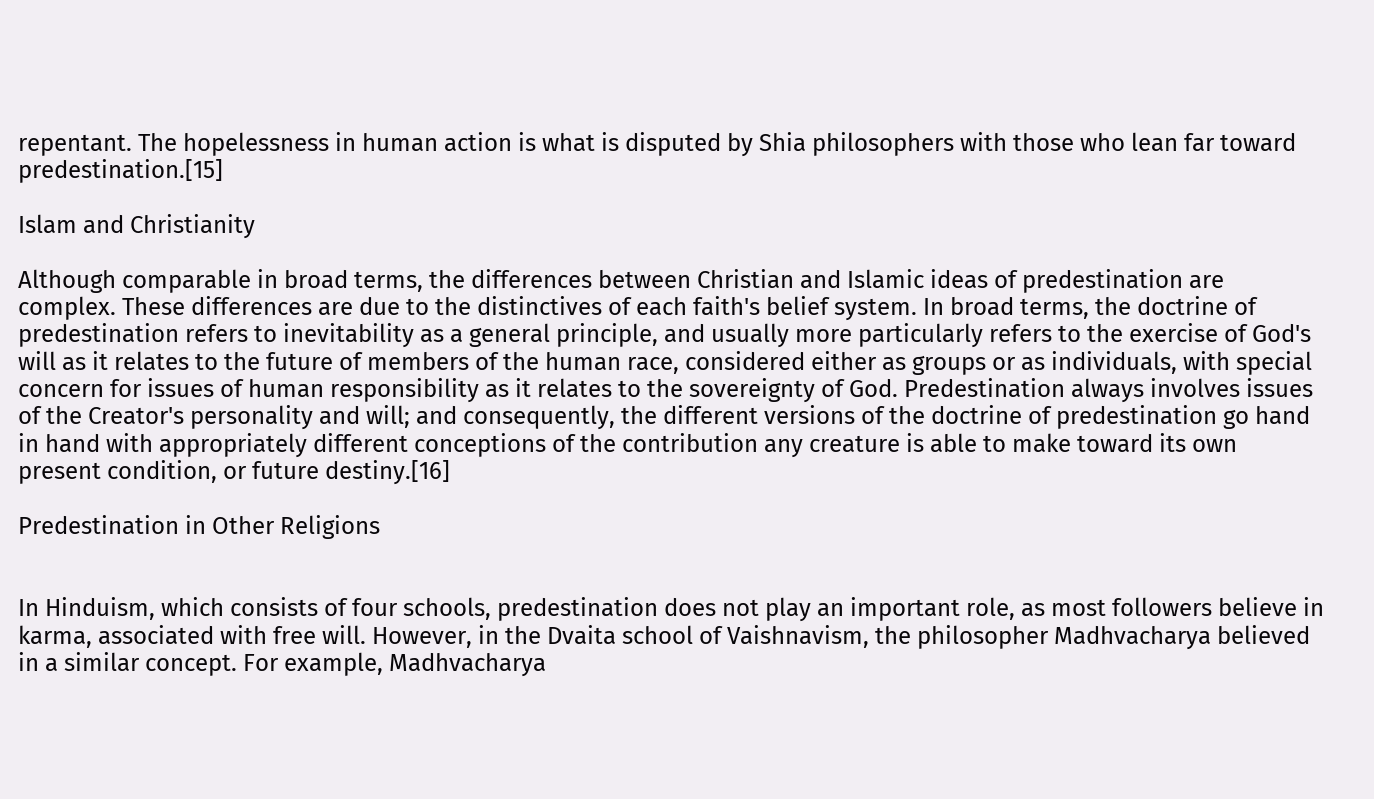repentant. The hopelessness in human action is what is disputed by Shia philosophers with those who lean far toward predestination.[15]

Islam and Christianity

Although comparable in broad terms, the differences between Christian and Islamic ideas of predestination are complex. These differences are due to the distinctives of each faith's belief system. In broad terms, the doctrine of predestination refers to inevitability as a general principle, and usually more particularly refers to the exercise of God's will as it relates to the future of members of the human race, considered either as groups or as individuals, with special concern for issues of human responsibility as it relates to the sovereignty of God. Predestination always involves issues of the Creator's personality and will; and consequently, the different versions of the doctrine of predestination go hand in hand with appropriately different conceptions of the contribution any creature is able to make toward its own present condition, or future destiny.[16]

Predestination in Other Religions


In Hinduism, which consists of four schools, predestination does not play an important role, as most followers believe in karma, associated with free will. However, in the Dvaita school of Vaishnavism, the philosopher Madhvacharya believed in a similar concept. For example, Madhvacharya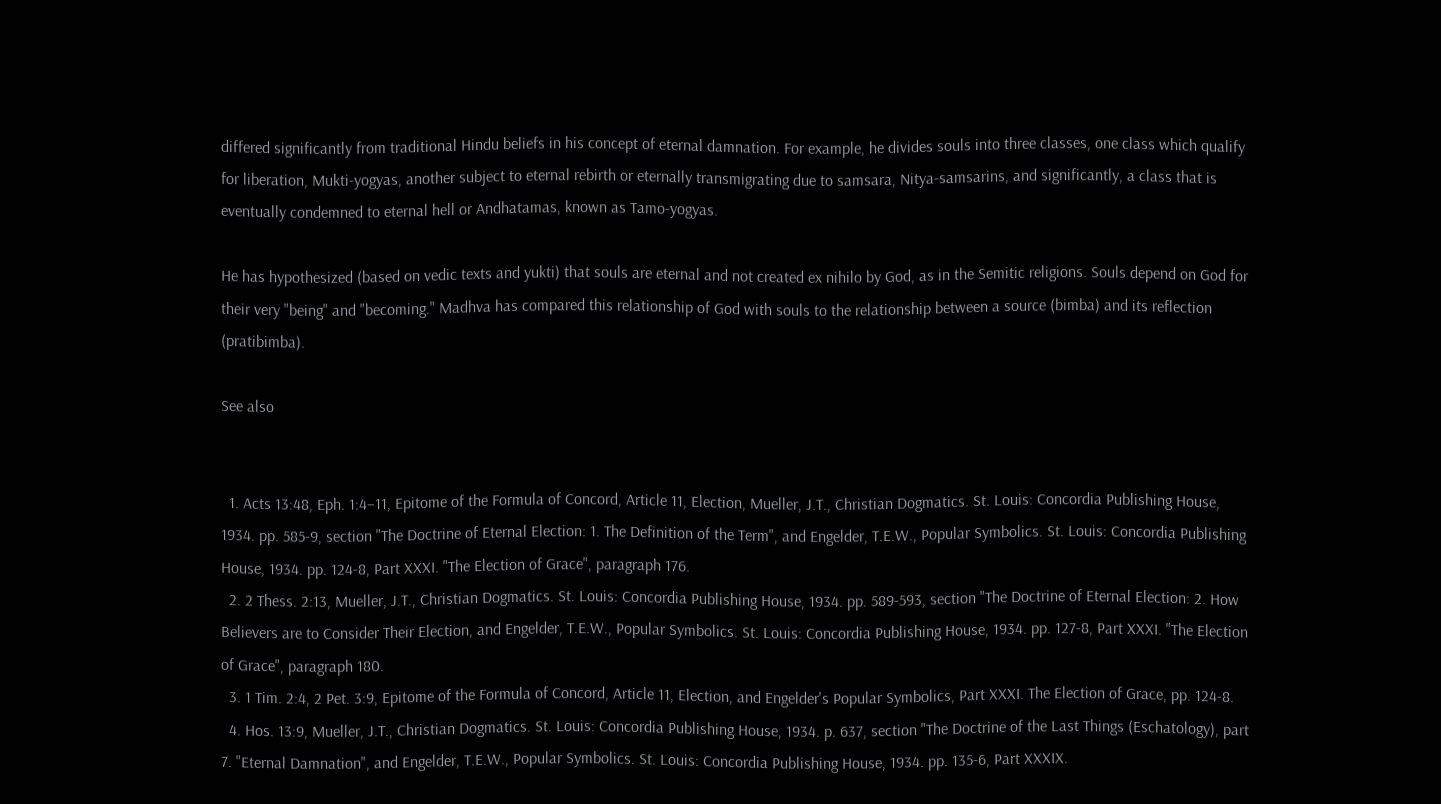differed significantly from traditional Hindu beliefs in his concept of eternal damnation. For example, he divides souls into three classes, one class which qualify for liberation, Mukti-yogyas, another subject to eternal rebirth or eternally transmigrating due to samsara, Nitya-samsarins, and significantly, a class that is eventually condemned to eternal hell or Andhatamas, known as Tamo-yogyas.

He has hypothesized (based on vedic texts and yukti) that souls are eternal and not created ex nihilo by God, as in the Semitic religions. Souls depend on God for their very "being" and "becoming." Madhva has compared this relationship of God with souls to the relationship between a source (bimba) and its reflection (pratibimba).

See also


  1. Acts 13:48, Eph. 1:4–11, Epitome of the Formula of Concord, Article 11, Election, Mueller, J.T., Christian Dogmatics. St. Louis: Concordia Publishing House, 1934. pp. 585-9, section "The Doctrine of Eternal Election: 1. The Definition of the Term", and Engelder, T.E.W., Popular Symbolics. St. Louis: Concordia Publishing House, 1934. pp. 124-8, Part XXXI. "The Election of Grace", paragraph 176.
  2. 2 Thess. 2:13, Mueller, J.T., Christian Dogmatics. St. Louis: Concordia Publishing House, 1934. pp. 589-593, section "The Doctrine of Eternal Election: 2. How Believers are to Consider Their Election, and Engelder, T.E.W., Popular Symbolics. St. Louis: Concordia Publishing House, 1934. pp. 127-8, Part XXXI. "The Election of Grace", paragraph 180.
  3. 1 Tim. 2:4, 2 Pet. 3:9, Epitome of the Formula of Concord, Article 11, Election, and Engelder's Popular Symbolics, Part XXXI. The Election of Grace, pp. 124-8.
  4. Hos. 13:9, Mueller, J.T., Christian Dogmatics. St. Louis: Concordia Publishing House, 1934. p. 637, section "The Doctrine of the Last Things (Eschatology), part 7. "Eternal Damnation", and Engelder, T.E.W., Popular Symbolics. St. Louis: Concordia Publishing House, 1934. pp. 135-6, Part XXXIX.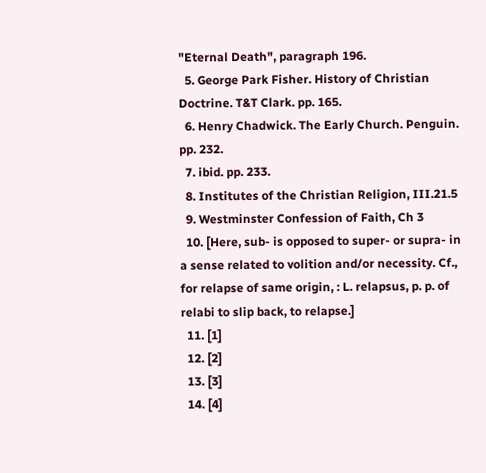"Eternal Death", paragraph 196.
  5. George Park Fisher. History of Christian Doctrine. T&T Clark. pp. 165.
  6. Henry Chadwick. The Early Church. Penguin. pp. 232.
  7. ibid. pp. 233.
  8. Institutes of the Christian Religion, III.21.5
  9. Westminster Confession of Faith, Ch 3
  10. [Here, sub- is opposed to super- or supra- in a sense related to volition and/or necessity. Cf., for relapse of same origin, : L. relapsus, p. p. of relabi to slip back, to relapse.]
  11. [1]
  12. [2]
  13. [3]
  14. [4]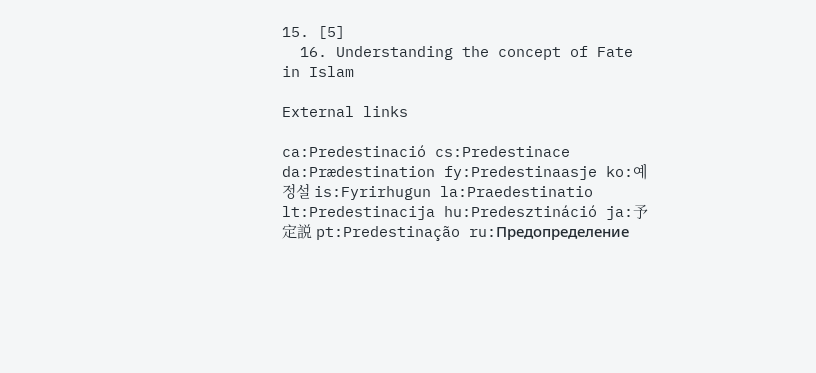15. [5]
  16. Understanding the concept of Fate in Islam

External links

ca:Predestinació cs:Predestinace da:Prædestination fy:Predestinaasje ko:예정설 is:Fyrirhugun la:Praedestinatio lt:Predestinacija hu:Predesztináció ja:予定説 pt:Predestinação ru:Предопределение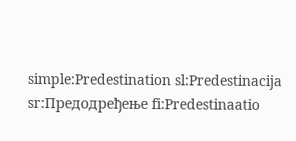simple:Predestination sl:Predestinacija sr:Предодређење fi:Predestinaatio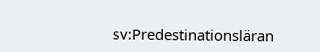sv:Predestinationsläran